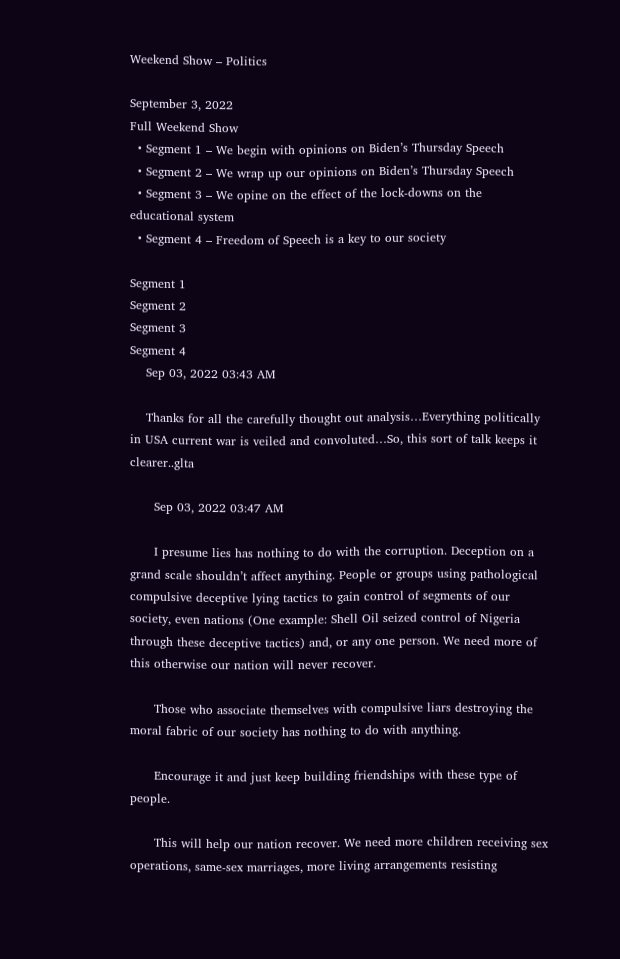Weekend Show – Politics

September 3, 2022
Full Weekend Show
  • Segment 1 – We begin with opinions on Biden’s Thursday Speech
  • Segment 2 – We wrap up our opinions on Biden’s Thursday Speech
  • Segment 3 – We opine on the effect of the lock-downs on the educational system
  • Segment 4 – Freedom of Speech is a key to our society

Segment 1
Segment 2
Segment 3
Segment 4
    Sep 03, 2022 03:43 AM

    Thanks for all the carefully thought out analysis…Everything politically in USA current war is veiled and convoluted…So, this sort of talk keeps it clearer..glta

      Sep 03, 2022 03:47 AM

      I presume lies has nothing to do with the corruption. Deception on a grand scale shouldn’t affect anything. People or groups using pathological compulsive deceptive lying tactics to gain control of segments of our society, even nations (One example: Shell Oil seized control of Nigeria through these deceptive tactics) and, or any one person. We need more of this otherwise our nation will never recover.

      Those who associate themselves with compulsive liars destroying the moral fabric of our society has nothing to do with anything.

      Encourage it and just keep building friendships with these type of people.

      This will help our nation recover. We need more children receiving sex operations, same-sex marriages, more living arrangements resisting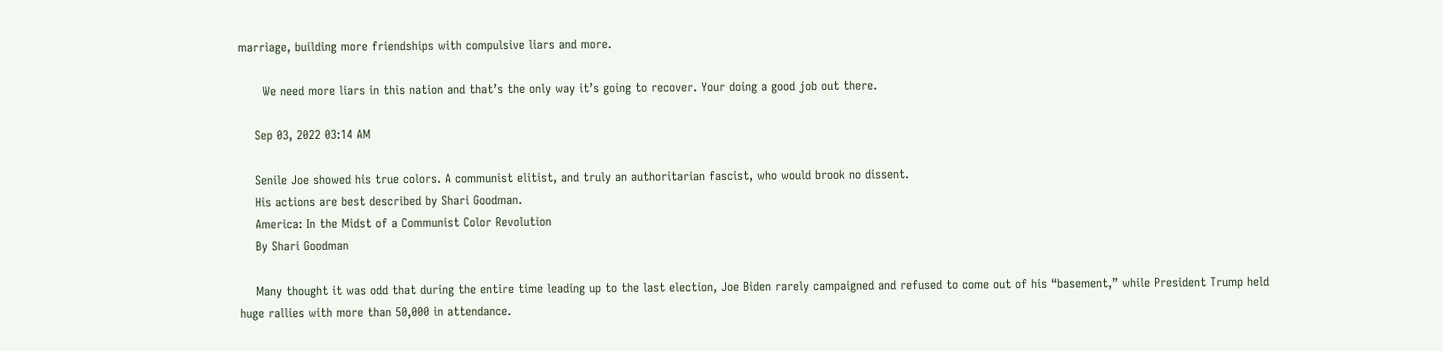marriage, building more friendships with compulsive liars and more.

      We need more liars in this nation and that’s the only way it’s going to recover. Your doing a good job out there.

    Sep 03, 2022 03:14 AM

    Senile Joe showed his true colors. A communist elitist, and truly an authoritarian fascist, who would brook no dissent.
    His actions are best described by Shari Goodman.
    America: In the Midst of a Communist Color Revolution
    By Shari Goodman

    Many thought it was odd that during the entire time leading up to the last election, Joe Biden rarely campaigned and refused to come out of his “basement,” while President Trump held huge rallies with more than 50,000 in attendance.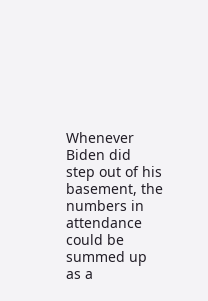Whenever Biden did step out of his basement, the numbers in attendance could be summed up as a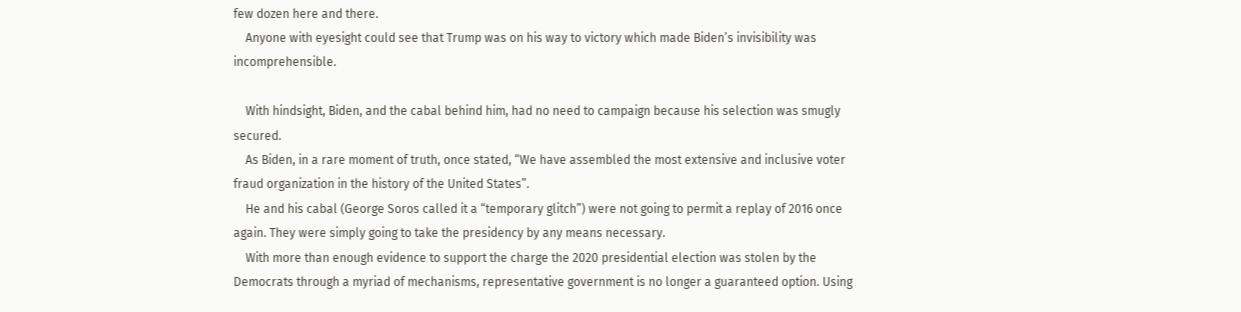few dozen here and there.
    Anyone with eyesight could see that Trump was on his way to victory which made Biden’s invisibility was incomprehensible.

    With hindsight, Biden, and the cabal behind him, had no need to campaign because his selection was smugly secured.
    As Biden, in a rare moment of truth, once stated, “We have assembled the most extensive and inclusive voter fraud organization in the history of the United States”.
    He and his cabal (George Soros called it a “temporary glitch”) were not going to permit a replay of 2016 once again. They were simply going to take the presidency by any means necessary.
    With more than enough evidence to support the charge the 2020 presidential election was stolen by the Democrats through a myriad of mechanisms, representative government is no longer a guaranteed option. Using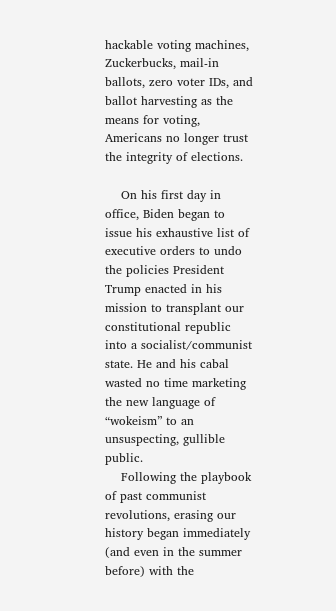hackable voting machines, Zuckerbucks, mail-in ballots, zero voter IDs, and ballot harvesting as the means for voting, Americans no longer trust the integrity of elections.

    On his first day in office, Biden began to issue his exhaustive list of executive orders to undo the policies President Trump enacted in his mission to transplant our constitutional republic into a socialist/communist state. He and his cabal wasted no time marketing the new language of “wokeism” to an unsuspecting, gullible public.
    Following the playbook of past communist revolutions, erasing our history began immediately (and even in the summer before) with the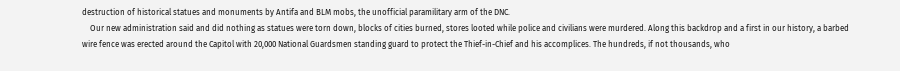destruction of historical statues and monuments by Antifa and BLM mobs, the unofficial paramilitary arm of the DNC.
    Our new administration said and did nothing as statues were torn down, blocks of cities burned, stores looted while police and civilians were murdered. Along this backdrop and a first in our history, a barbed wire fence was erected around the Capitol with 20,000 National Guardsmen standing guard to protect the Thief-in-Chief and his accomplices. The hundreds, if not thousands, who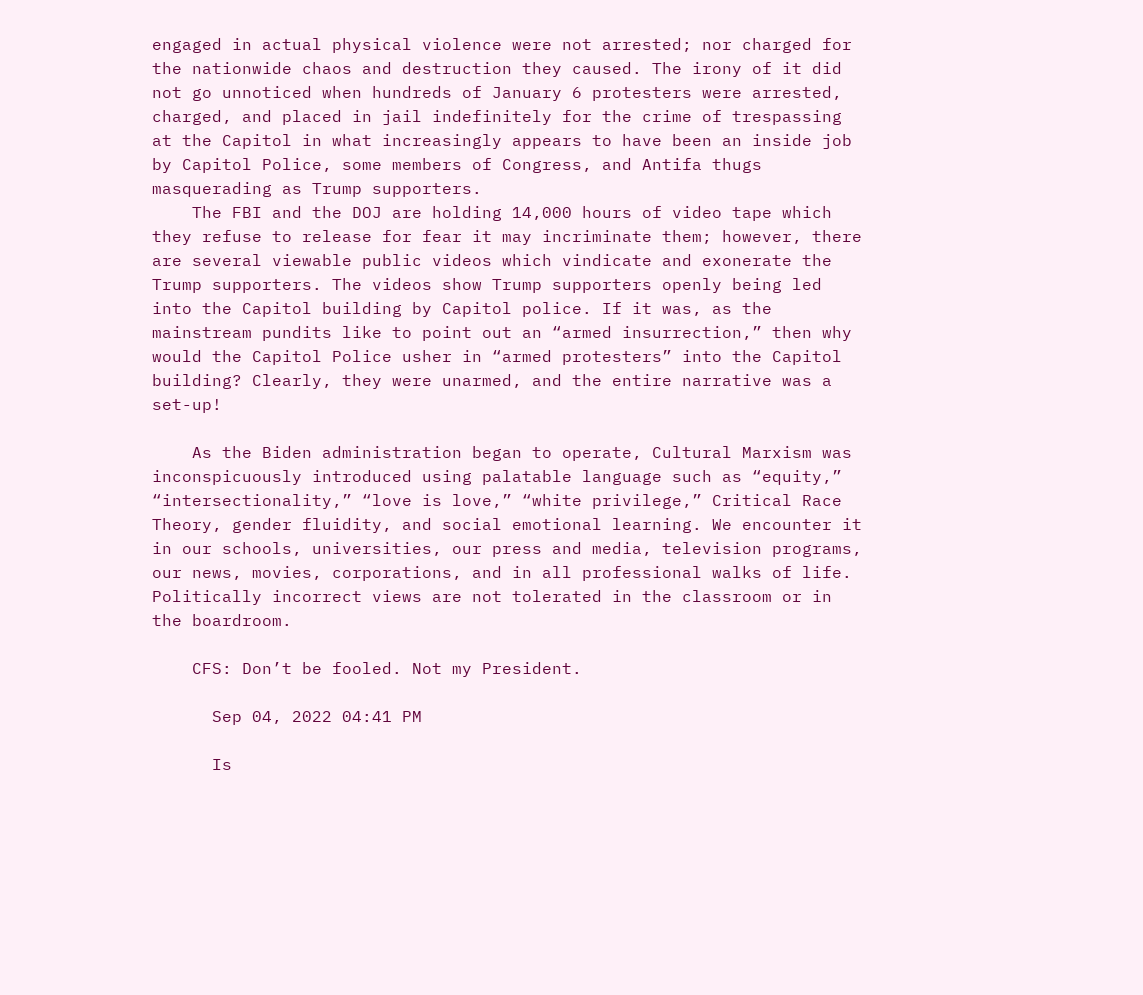engaged in actual physical violence were not arrested; nor charged for the nationwide chaos and destruction they caused. The irony of it did not go unnoticed when hundreds of January 6 protesters were arrested, charged, and placed in jail indefinitely for the crime of trespassing at the Capitol in what increasingly appears to have been an inside job by Capitol Police, some members of Congress, and Antifa thugs masquerading as Trump supporters.
    The FBI and the DOJ are holding 14,000 hours of video tape which they refuse to release for fear it may incriminate them; however, there are several viewable public videos which vindicate and exonerate the Trump supporters. The videos show Trump supporters openly being led into the Capitol building by Capitol police. If it was, as the mainstream pundits like to point out an “armed insurrection,” then why would the Capitol Police usher in “armed protesters” into the Capitol building? Clearly, they were unarmed, and the entire narrative was a set-up!

    As the Biden administration began to operate, Cultural Marxism was inconspicuously introduced using palatable language such as “equity,” “intersectionality,” “love is love,” “white privilege,” Critical Race Theory, gender fluidity, and social emotional learning. We encounter it in our schools, universities, our press and media, television programs, our news, movies, corporations, and in all professional walks of life. Politically incorrect views are not tolerated in the classroom or in the boardroom.

    CFS: Don’t be fooled. Not my President.

      Sep 04, 2022 04:41 PM

      Is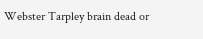Webster Tarpley brain dead or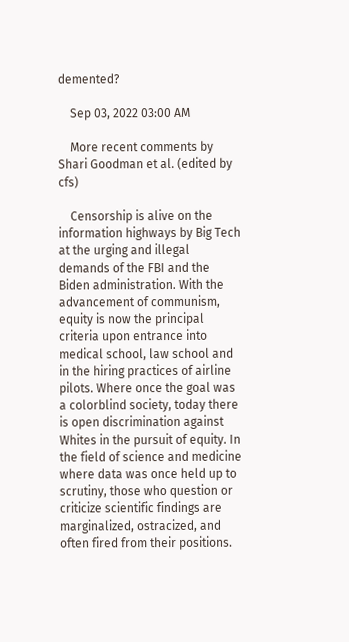demented?

    Sep 03, 2022 03:00 AM

    More recent comments by Shari Goodman et al. (edited by cfs)

    Censorship is alive on the information highways by Big Tech at the urging and illegal demands of the FBI and the Biden administration. With the advancement of communism, equity is now the principal criteria upon entrance into medical school, law school and in the hiring practices of airline pilots. Where once the goal was a colorblind society, today there is open discrimination against Whites in the pursuit of equity. In the field of science and medicine where data was once held up to scrutiny, those who question or criticize scientific findings are marginalized, ostracized, and often fired from their positions.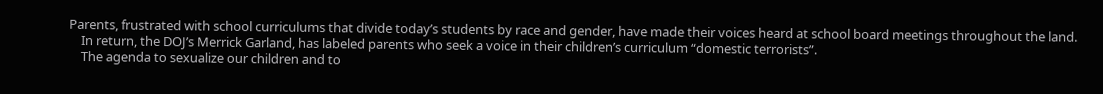Parents, frustrated with school curriculums that divide today’s students by race and gender, have made their voices heard at school board meetings throughout the land.
    In return, the DOJ’s Merrick Garland, has labeled parents who seek a voice in their children’s curriculum “domestic terrorists”.
    The agenda to sexualize our children and to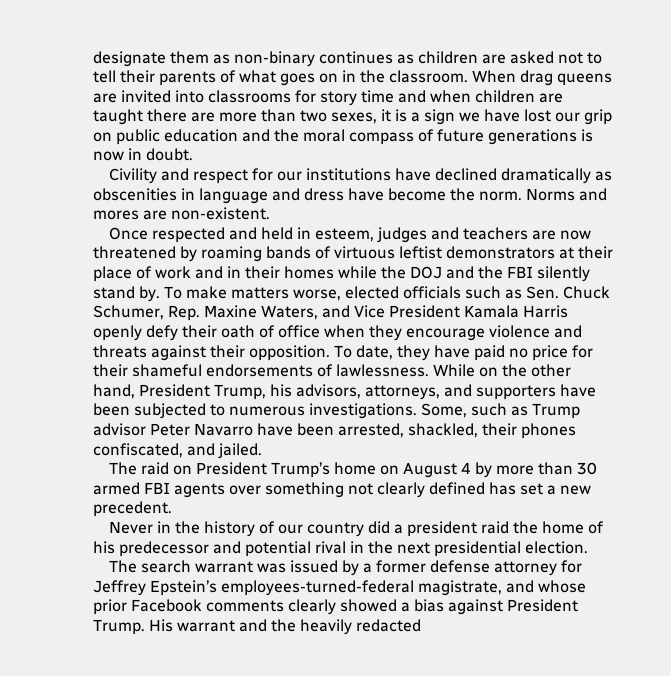designate them as non-binary continues as children are asked not to tell their parents of what goes on in the classroom. When drag queens are invited into classrooms for story time and when children are taught there are more than two sexes, it is a sign we have lost our grip on public education and the moral compass of future generations is now in doubt.
    Civility and respect for our institutions have declined dramatically as obscenities in language and dress have become the norm. Norms and mores are non-existent.
    Once respected and held in esteem, judges and teachers are now threatened by roaming bands of virtuous leftist demonstrators at their place of work and in their homes while the DOJ and the FBI silently stand by. To make matters worse, elected officials such as Sen. Chuck Schumer, Rep. Maxine Waters, and Vice President Kamala Harris openly defy their oath of office when they encourage violence and threats against their opposition. To date, they have paid no price for their shameful endorsements of lawlessness. While on the other hand, President Trump, his advisors, attorneys, and supporters have been subjected to numerous investigations. Some, such as Trump advisor Peter Navarro have been arrested, shackled, their phones confiscated, and jailed.
    The raid on President Trump’s home on August 4 by more than 30 armed FBI agents over something not clearly defined has set a new precedent.
    Never in the history of our country did a president raid the home of his predecessor and potential rival in the next presidential election.
    The search warrant was issued by a former defense attorney for Jeffrey Epstein’s employees-turned-federal magistrate, and whose prior Facebook comments clearly showed a bias against President Trump. His warrant and the heavily redacted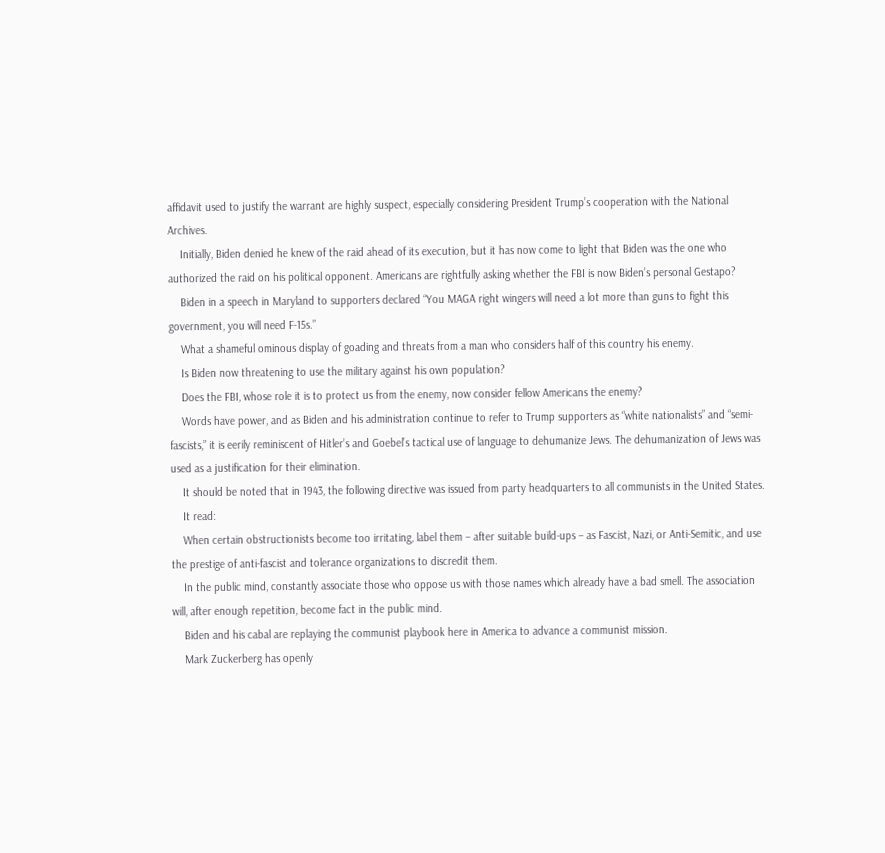affidavit used to justify the warrant are highly suspect, especially considering President Trump’s cooperation with the National Archives.
    Initially, Biden denied he knew of the raid ahead of its execution, but it has now come to light that Biden was the one who authorized the raid on his political opponent. Americans are rightfully asking whether the FBI is now Biden’s personal Gestapo?
    Biden in a speech in Maryland to supporters declared “You MAGA right wingers will need a lot more than guns to fight this government, you will need F-15s.”
    What a shameful ominous display of goading and threats from a man who considers half of this country his enemy.
    Is Biden now threatening to use the military against his own population?
    Does the FBI, whose role it is to protect us from the enemy, now consider fellow Americans the enemy?
    Words have power, and as Biden and his administration continue to refer to Trump supporters as “white nationalists” and “semi-fascists,” it is eerily reminiscent of Hitler’s and Goebel’s tactical use of language to dehumanize Jews. The dehumanization of Jews was used as a justification for their elimination.
    It should be noted that in 1943, the following directive was issued from party headquarters to all communists in the United States.
    It read:
    When certain obstructionists become too irritating, label them – after suitable build-ups – as Fascist, Nazi, or Anti-Semitic, and use the prestige of anti-fascist and tolerance organizations to discredit them.
    In the public mind, constantly associate those who oppose us with those names which already have a bad smell. The association will, after enough repetition, become fact in the public mind.
    Biden and his cabal are replaying the communist playbook here in America to advance a communist mission.
    Mark Zuckerberg has openly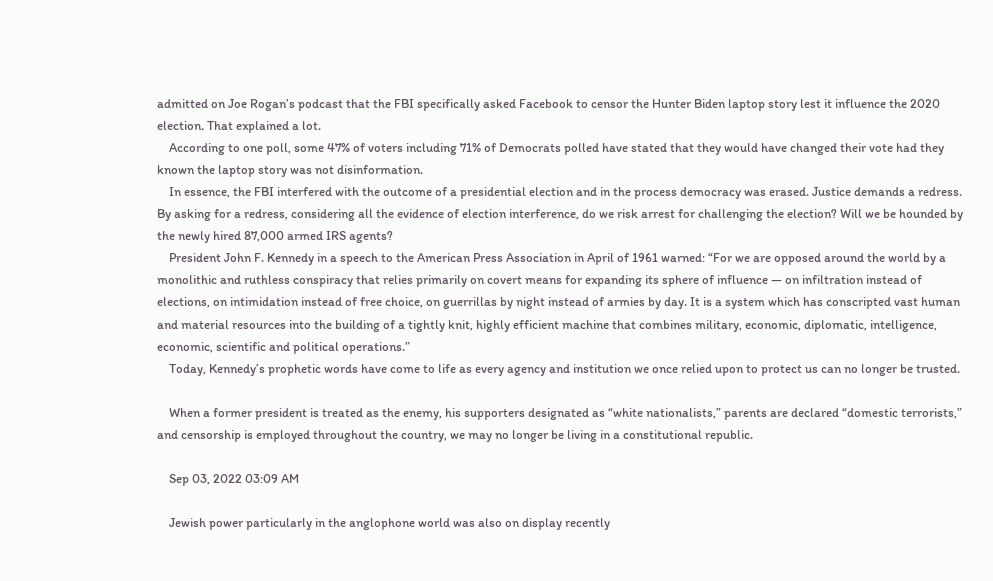admitted on Joe Rogan’s podcast that the FBI specifically asked Facebook to censor the Hunter Biden laptop story lest it influence the 2020 election. That explained a lot.
    According to one poll, some 47% of voters including 71% of Democrats polled have stated that they would have changed their vote had they known the laptop story was not disinformation.
    In essence, the FBI interfered with the outcome of a presidential election and in the process democracy was erased. Justice demands a redress. By asking for a redress, considering all the evidence of election interference, do we risk arrest for challenging the election? Will we be hounded by the newly hired 87,000 armed IRS agents?
    President John F. Kennedy in a speech to the American Press Association in April of 1961 warned: “For we are opposed around the world by a monolithic and ruthless conspiracy that relies primarily on covert means for expanding its sphere of influence — on infiltration instead of elections, on intimidation instead of free choice, on guerrillas by night instead of armies by day. It is a system which has conscripted vast human and material resources into the building of a tightly knit, highly efficient machine that combines military, economic, diplomatic, intelligence, economic, scientific and political operations.”
    Today, Kennedy’s prophetic words have come to life as every agency and institution we once relied upon to protect us can no longer be trusted.

    When a former president is treated as the enemy, his supporters designated as “white nationalists,” parents are declared “domestic terrorists,” and censorship is employed throughout the country, we may no longer be living in a constitutional republic.

    Sep 03, 2022 03:09 AM

    Jewish power particularly in the anglophone world was also on display recently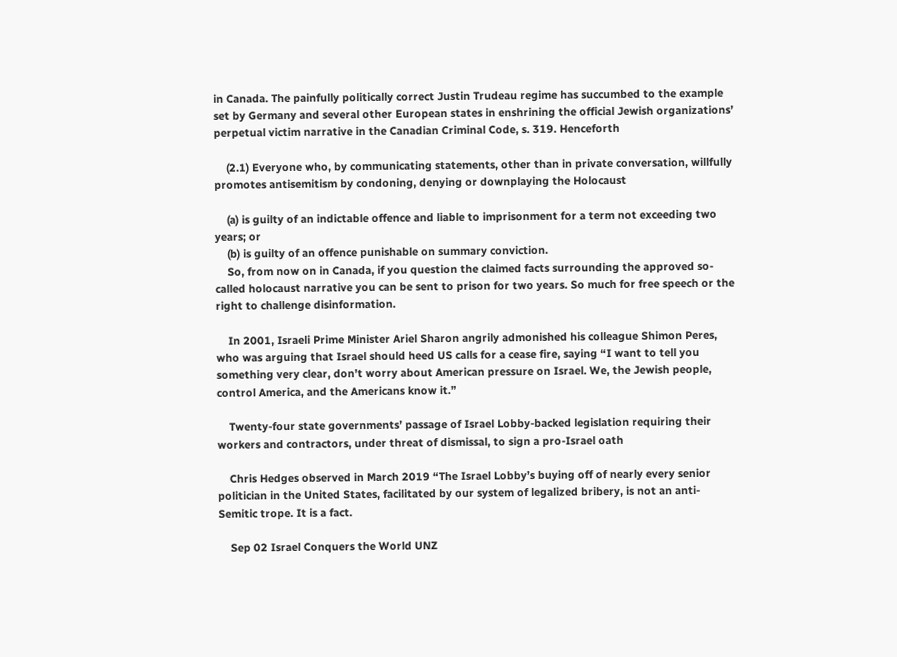in Canada. The painfully politically correct Justin Trudeau regime has succumbed to the example set by Germany and several other European states in enshrining the official Jewish organizations’ perpetual victim narrative in the Canadian Criminal Code, s. 319. Henceforth

    (2.1) Everyone who, by communicating statements, other than in private conversation, willfully promotes antisemitism by condoning, denying or downplaying the Holocaust

    (a) is guilty of an indictable offence and liable to imprisonment for a term not exceeding two years; or
    (b) is guilty of an offence punishable on summary conviction.
    So, from now on in Canada, if you question the claimed facts surrounding the approved so-called holocaust narrative you can be sent to prison for two years. So much for free speech or the right to challenge disinformation.

    In 2001, Israeli Prime Minister Ariel Sharon angrily admonished his colleague Shimon Peres, who was arguing that Israel should heed US calls for a cease fire, saying “I want to tell you something very clear, don’t worry about American pressure on Israel. We, the Jewish people, control America, and the Americans know it.”

    Twenty-four state governments’ passage of Israel Lobby-backed legislation requiring their workers and contractors, under threat of dismissal, to sign a pro-Israel oath

    Chris Hedges observed in March 2019 “The Israel Lobby’s buying off of nearly every senior politician in the United States, facilitated by our system of legalized bribery, is not an anti-Semitic trope. It is a fact.

    Sep 02 Israel Conquers the World UNZ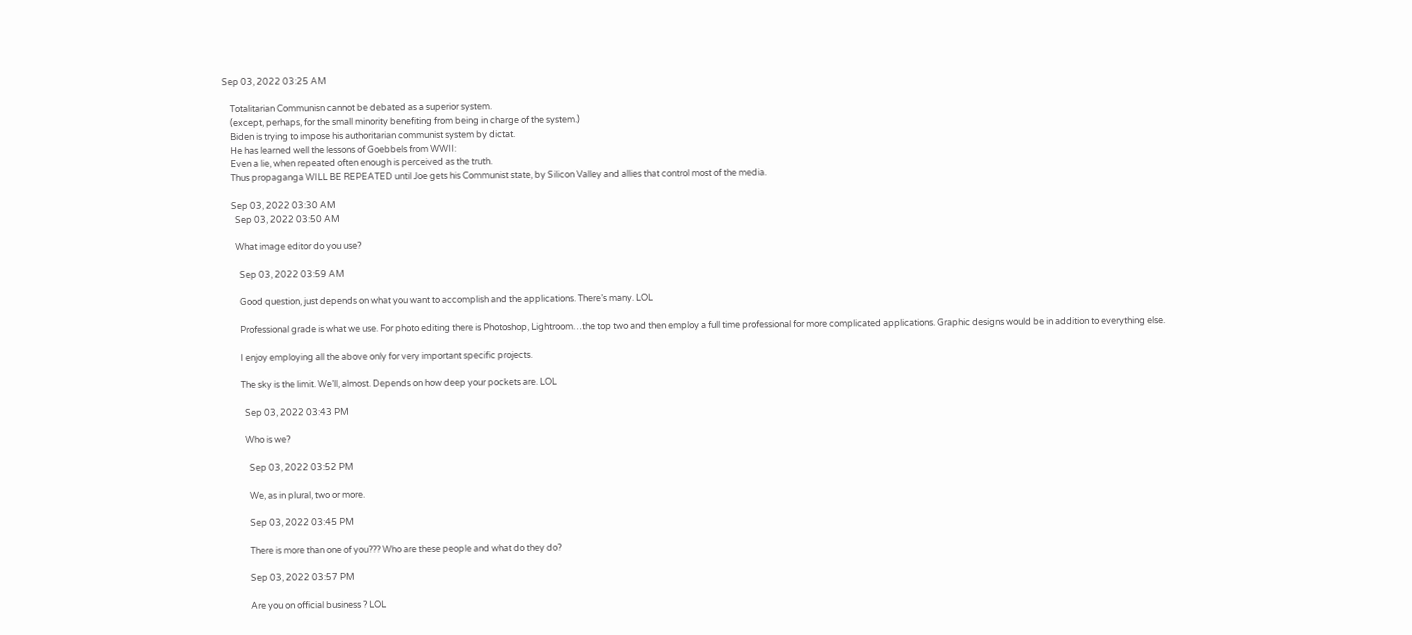Sep 03, 2022 03:25 AM

    Totalitarian Communisn cannot be debated as a superior system.
    (except, perhaps, for the small minority benefiting from being in charge of the system.)
    Biden is trying to impose his authoritarian communist system by dictat.
    He has learned well the lessons of Goebbels from WWII:
    Even a lie, when repeated often enough is perceived as the truth.
    Thus propaganga WILL BE REPEATED until Joe gets his Communist state, by Silicon Valley and allies that control most of the media.

    Sep 03, 2022 03:30 AM
      Sep 03, 2022 03:50 AM

      What image editor do you use?

        Sep 03, 2022 03:59 AM

        Good question, just depends on what you want to accomplish and the applications. There’s many. LOL

        Professional grade is what we use. For photo editing there is Photoshop, Lightroom…the top two and then employ a full time professional for more complicated applications. Graphic designs would be in addition to everything else.

        I enjoy employing all the above only for very important specific projects.

        The sky is the limit. We’ll, almost. Depends on how deep your pockets are. LOL

          Sep 03, 2022 03:43 PM

          Who is we?

            Sep 03, 2022 03:52 PM

            We, as in plural, two or more.

            Sep 03, 2022 03:45 PM

            There is more than one of you??? Who are these people and what do they do?

            Sep 03, 2022 03:57 PM

            Are you on official business ? LOL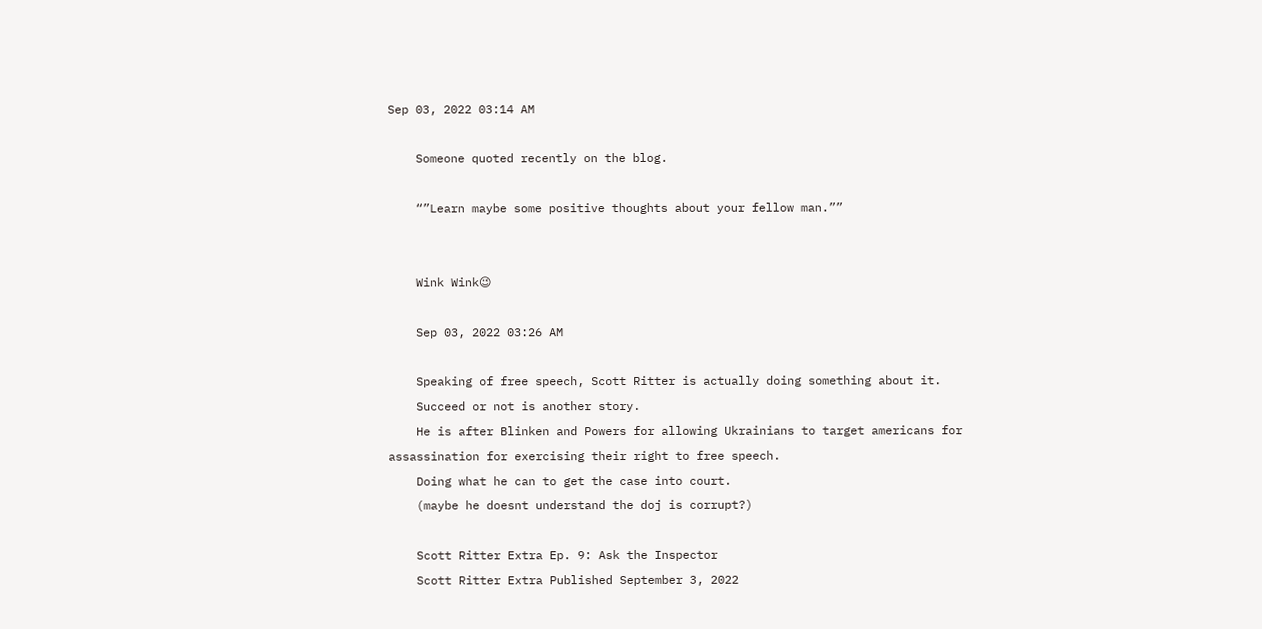Sep 03, 2022 03:14 AM

    Someone quoted recently on the blog.

    “”Learn maybe some positive thoughts about your fellow man.””


    Wink Wink😉

    Sep 03, 2022 03:26 AM

    Speaking of free speech, Scott Ritter is actually doing something about it.
    Succeed or not is another story.
    He is after Blinken and Powers for allowing Ukrainians to target americans for assassination for exercising their right to free speech.
    Doing what he can to get the case into court.
    (maybe he doesnt understand the doj is corrupt?)

    Scott Ritter Extra Ep. 9: Ask the Inspector
    Scott Ritter Extra Published September 3, 2022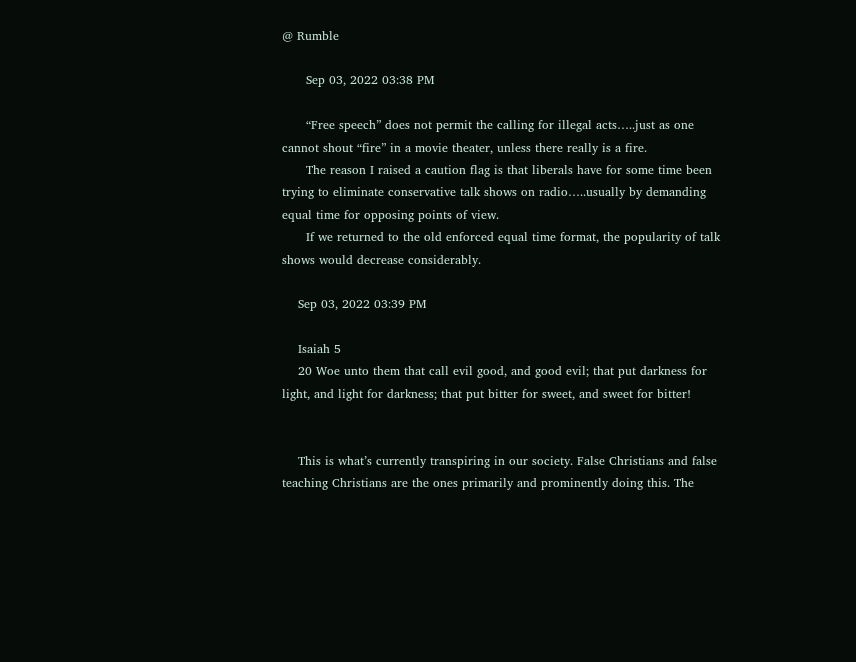@ Rumble

      Sep 03, 2022 03:38 PM

      “Free speech” does not permit the calling for illegal acts…..just as one cannot shout “fire” in a movie theater, unless there really is a fire.
      The reason I raised a caution flag is that liberals have for some time been trying to eliminate conservative talk shows on radio…..usually by demanding equal time for opposing points of view.
      If we returned to the old enforced equal time format, the popularity of talk shows would decrease considerably.

    Sep 03, 2022 03:39 PM

    Isaiah 5
    20 Woe unto them that call evil good, and good evil; that put darkness for light, and light for darkness; that put bitter for sweet, and sweet for bitter!


    This is what’s currently transpiring in our society. False Christians and false teaching Christians are the ones primarily and prominently doing this. The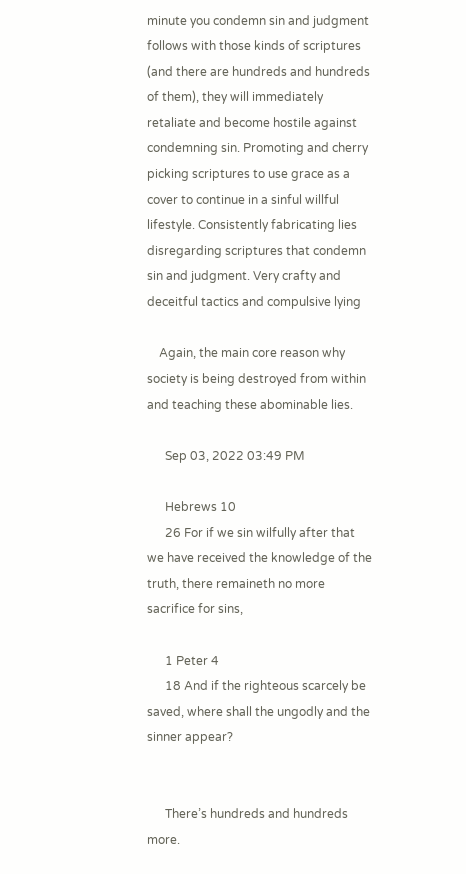minute you condemn sin and judgment follows with those kinds of scriptures (and there are hundreds and hundreds of them), they will immediately retaliate and become hostile against condemning sin. Promoting and cherry picking scriptures to use grace as a cover to continue in a sinful willful lifestyle. Consistently fabricating lies disregarding scriptures that condemn sin and judgment. Very crafty and deceitful tactics and compulsive lying

    Again, the main core reason why society is being destroyed from within and teaching these abominable lies.

      Sep 03, 2022 03:49 PM

      Hebrews 10
      26 For if we sin wilfully after that we have received the knowledge of the truth, there remaineth no more sacrifice for sins,

      1 Peter 4
      18 And if the righteous scarcely be saved, where shall the ungodly and the sinner appear?


      There’s hundreds and hundreds more.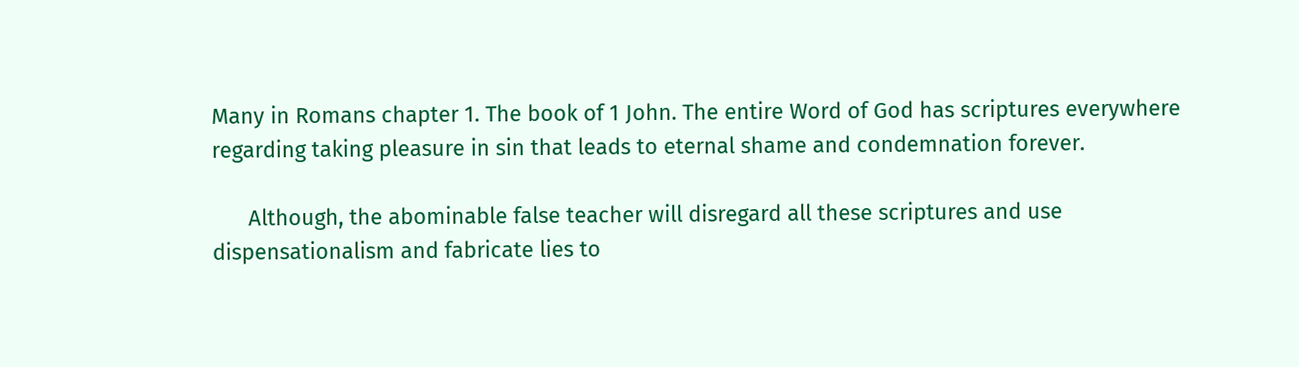Many in Romans chapter 1. The book of 1 John. The entire Word of God has scriptures everywhere regarding taking pleasure in sin that leads to eternal shame and condemnation forever.

      Although, the abominable false teacher will disregard all these scriptures and use dispensationalism and fabricate lies to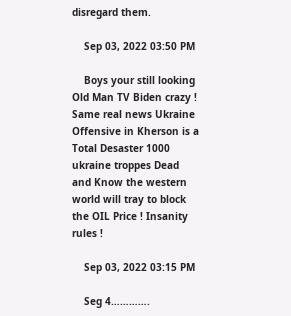disregard them.

    Sep 03, 2022 03:50 PM

    Boys your still looking Old Man TV Biden crazy ! Same real news Ukraine Offensive in Kherson is a Total Desaster 1000 ukraine troppes Dead and Know the western world will tray to block the OIL Price ! Insanity rules !

    Sep 03, 2022 03:15 PM

    Seg 4………….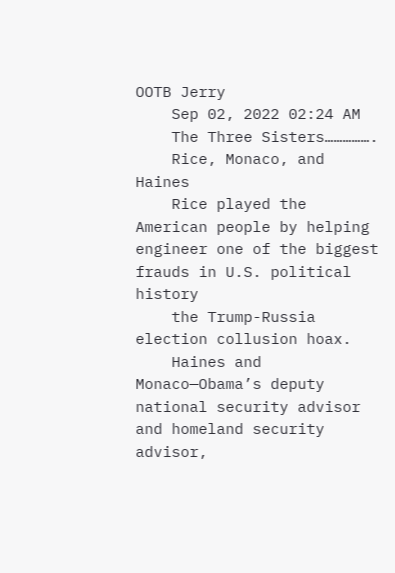OOTB Jerry
    Sep 02, 2022 02:24 AM
    The Three Sisters…………….
    Rice, Monaco, and Haines
    Rice played the American people by helping engineer one of the biggest frauds in U.S. political history
    the Trump-Russia election collusion hoax.
    Haines and Monaco—Obama’s deputy national security advisor and homeland security advisor,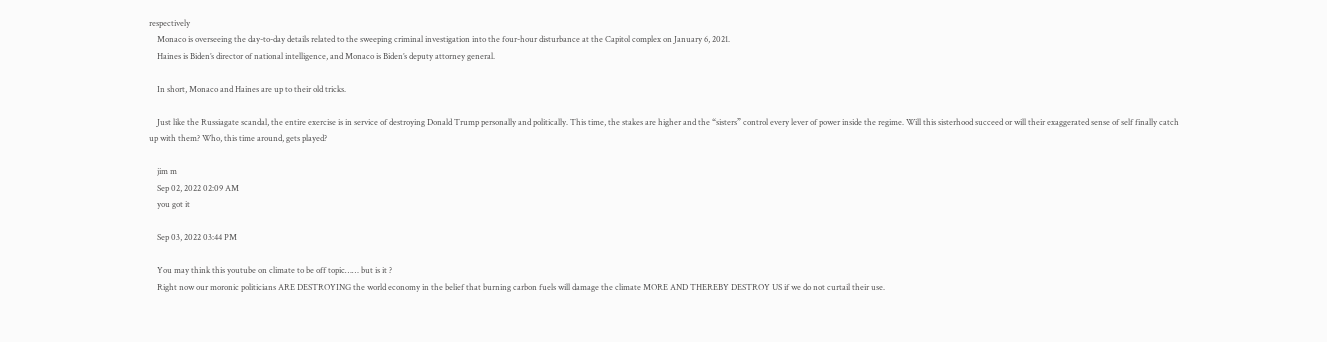respectively
    Monaco is overseeing the day-to-day details related to the sweeping criminal investigation into the four-hour disturbance at the Capitol complex on January 6, 2021.
    Haines is Biden’s director of national intelligence, and Monaco is Biden’s deputy attorney general.

    In short, Monaco and Haines are up to their old tricks.

    Just like the Russiagate scandal, the entire exercise is in service of destroying Donald Trump personally and politically. This time, the stakes are higher and the “sisters” control every lever of power inside the regime. Will this sisterhood succeed or will their exaggerated sense of self finally catch up with them? Who, this time around, gets played?

    jim m
    Sep 02, 2022 02:09 AM
    you got it

    Sep 03, 2022 03:44 PM

    You may think this youtube on climate to be off topic…… but is it ?
    Right now our moronic politicians ARE DESTROYING the world economy in the belief that burning carbon fuels will damage the climate MORE AND THEREBY DESTROY US if we do not curtail their use.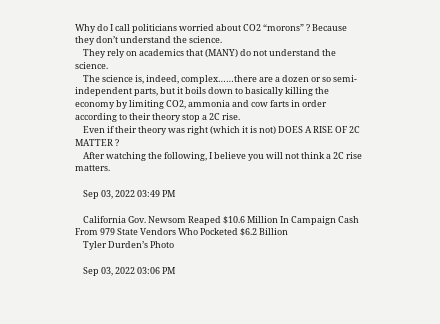Why do I call politicians worried about CO2 “morons” ? Because they don’t understand the science.
    They rely on academics that (MANY) do not understand the science.
    The science is, indeed, complex……there are a dozen or so semi-independent parts, but it boils down to basically killing the economy by limiting CO2, ammonia and cow farts in order according to their theory stop a 2C rise.
    Even if their theory was right (which it is not) DOES A RISE OF 2C MATTER ?
    After watching the following, I believe you will not think a 2C rise matters.

    Sep 03, 2022 03:49 PM

    California Gov. Newsom Reaped $10.6 Million In Campaign Cash From 979 State Vendors Who Pocketed $6.2 Billion
    Tyler Durden’s Photo

    Sep 03, 2022 03:06 PM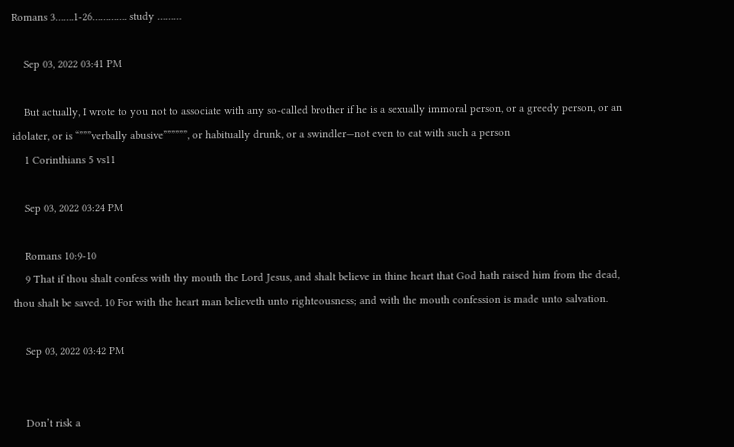Romans 3…….1-26…………. study ………

    Sep 03, 2022 03:41 PM

    But actually, I wrote to you not to associate with any so-called brother if he is a sexually immoral person, or a greedy person, or an idolater, or is “”””verbally abusive””””””, or habitually drunk, or a swindler—not even to eat with such a person
    1 Corinthians 5 vs11

    Sep 03, 2022 03:24 PM

    Romans 10:9-10
    9 That if thou shalt confess with thy mouth the Lord Jesus, and shalt believe in thine heart that God hath raised him from the dead, thou shalt be saved. 10 For with the heart man believeth unto righteousness; and with the mouth confession is made unto salvation.

    Sep 03, 2022 03:42 PM


    Don’t risk a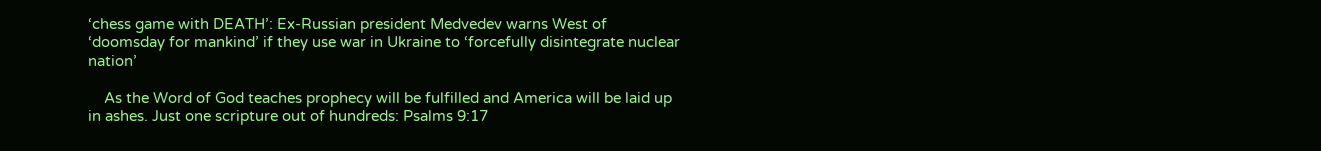‘chess game with DEATH’: Ex-Russian president Medvedev warns West of ‘doomsday for mankind’ if they use war in Ukraine to ‘forcefully disintegrate nuclear nation’

    As the Word of God teaches prophecy will be fulfilled and America will be laid up in ashes. Just one scripture out of hundreds: Psalms 9:17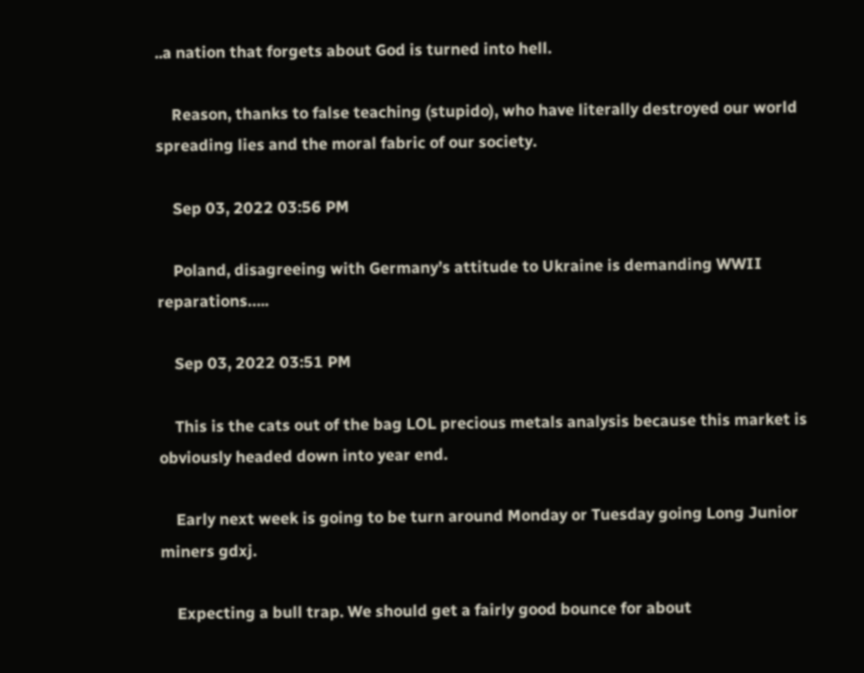..a nation that forgets about God is turned into hell.

    Reason, thanks to false teaching (stupido), who have literally destroyed our world spreading lies and the moral fabric of our society.

    Sep 03, 2022 03:56 PM

    Poland, disagreeing with Germany’s attitude to Ukraine is demanding WWII reparations…..

    Sep 03, 2022 03:51 PM

    This is the cats out of the bag LOL precious metals analysis because this market is obviously headed down into year end.

    Early next week is going to be turn around Monday or Tuesday going Long Junior miners gdxj.

    Expecting a bull trap. We should get a fairly good bounce for about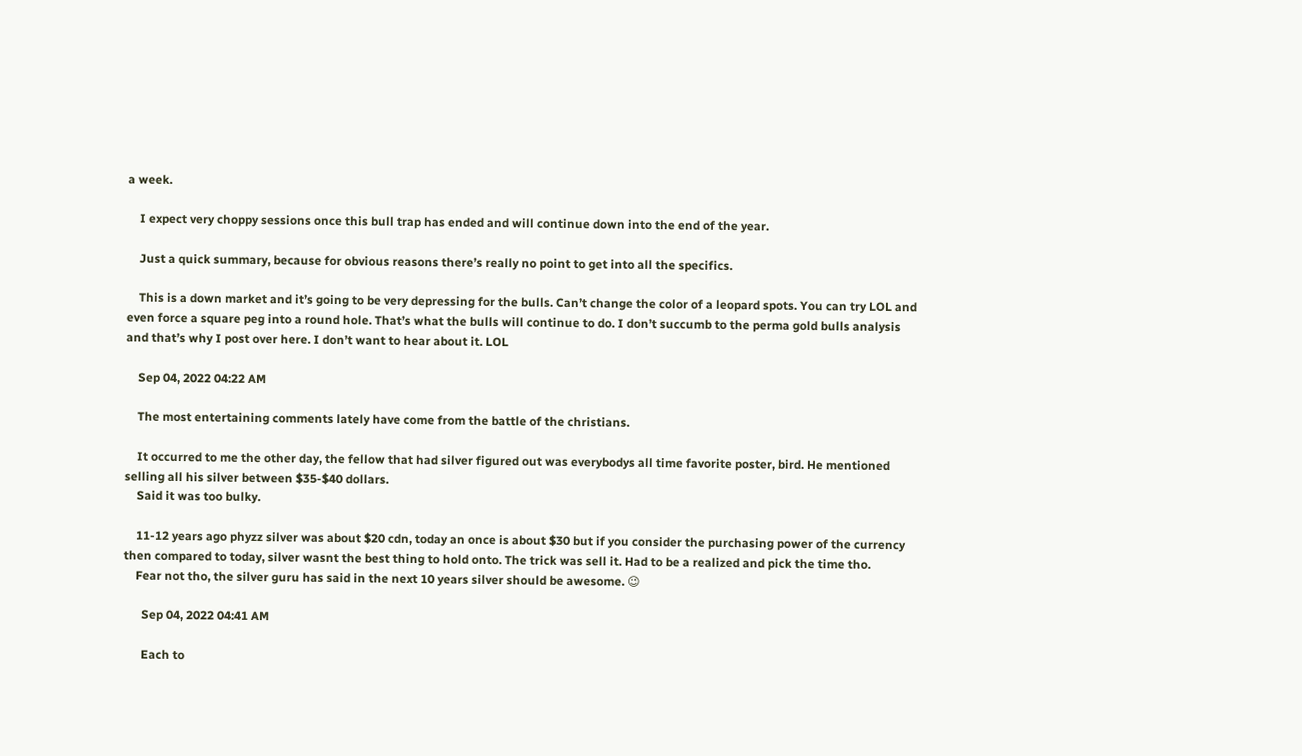a week.

    I expect very choppy sessions once this bull trap has ended and will continue down into the end of the year.

    Just a quick summary, because for obvious reasons there’s really no point to get into all the specifics.

    This is a down market and it’s going to be very depressing for the bulls. Can’t change the color of a leopard spots. You can try LOL and even force a square peg into a round hole. That’s what the bulls will continue to do. I don’t succumb to the perma gold bulls analysis and that’s why I post over here. I don’t want to hear about it. LOL

    Sep 04, 2022 04:22 AM

    The most entertaining comments lately have come from the battle of the christians.

    It occurred to me the other day, the fellow that had silver figured out was everybodys all time favorite poster, bird. He mentioned selling all his silver between $35-$40 dollars.
    Said it was too bulky.

    11-12 years ago phyzz silver was about $20 cdn, today an once is about $30 but if you consider the purchasing power of the currency then compared to today, silver wasnt the best thing to hold onto. The trick was sell it. Had to be a realized and pick the time tho.
    Fear not tho, the silver guru has said in the next 10 years silver should be awesome. 😉

      Sep 04, 2022 04:41 AM

      Each to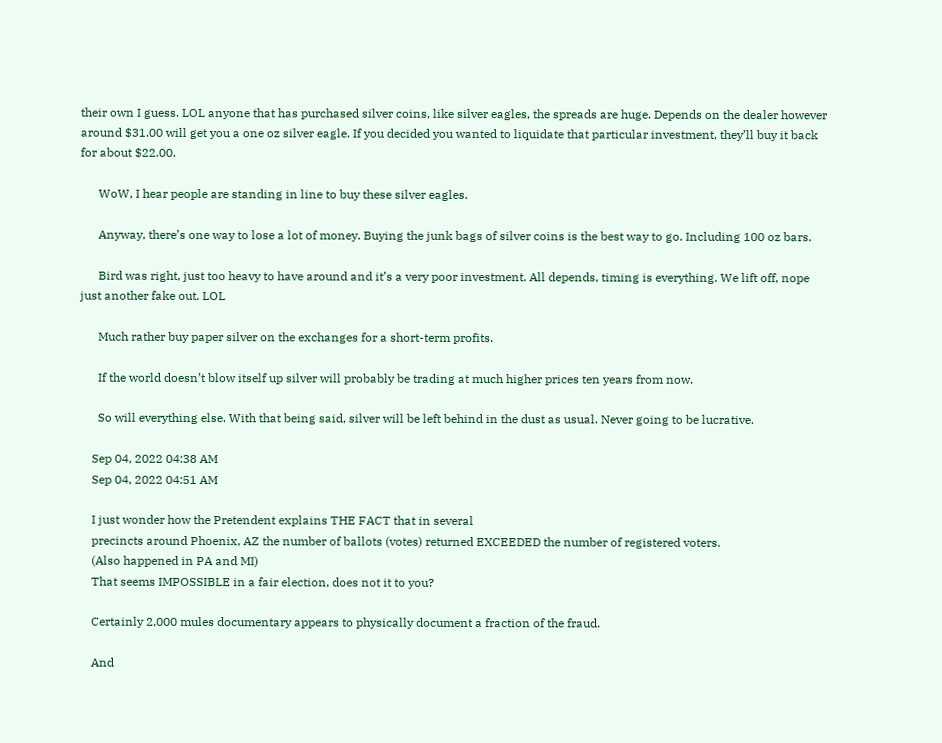their own I guess. LOL anyone that has purchased silver coins, like silver eagles, the spreads are huge. Depends on the dealer however around $31.00 will get you a one oz silver eagle. If you decided you wanted to liquidate that particular investment, they’ll buy it back for about $22.00.

      WoW, I hear people are standing in line to buy these silver eagles.

      Anyway, there’s one way to lose a lot of money. Buying the junk bags of silver coins is the best way to go. Including 100 oz bars.

      Bird was right, just too heavy to have around and it’s a very poor investment. All depends, timing is everything. We lift off, nope just another fake out. LOL

      Much rather buy paper silver on the exchanges for a short-term profits.

      If the world doesn’t blow itself up silver will probably be trading at much higher prices ten years from now.

      So will everything else. With that being said, silver will be left behind in the dust as usual. Never going to be lucrative.

    Sep 04, 2022 04:38 AM
    Sep 04, 2022 04:51 AM

    I just wonder how the Pretendent explains THE FACT that in several
    precincts around Phoenix, AZ the number of ballots (votes) returned EXCEEDED the number of registered voters.
    (Also happened in PA and MI)
    That seems IMPOSSIBLE in a fair election, does not it to you?

    Certainly 2,000 mules documentary appears to physically document a fraction of the fraud.

    And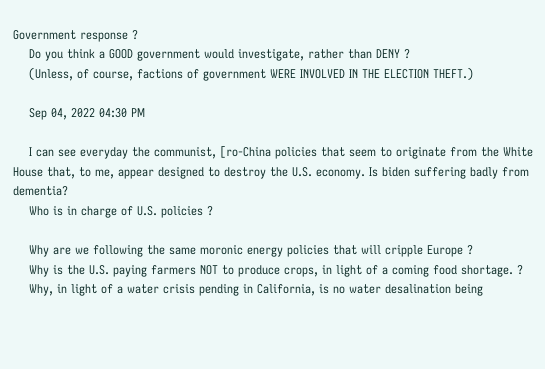Government response ?
    Do you think a GOOD government would investigate, rather than DENY ?
    (Unless, of course, factions of government WERE INVOLVED IN THE ELECTION THEFT.)

    Sep 04, 2022 04:30 PM

    I can see everyday the communist, [ro-China policies that seem to originate from the White House that, to me, appear designed to destroy the U.S. economy. Is biden suffering badly from dementia?
    Who is in charge of U.S. policies ?

    Why are we following the same moronic energy policies that will cripple Europe ?
    Why is the U.S. paying farmers NOT to produce crops, in light of a coming food shortage. ?
    Why, in light of a water crisis pending in California, is no water desalination being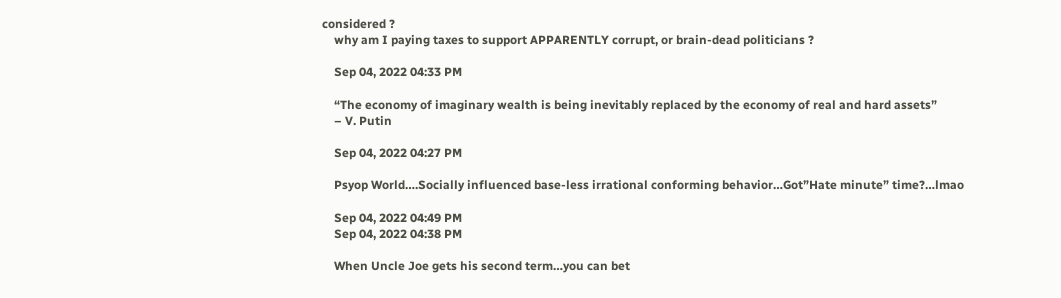considered ?
    why am I paying taxes to support APPARENTLY corrupt, or brain-dead politicians ?

    Sep 04, 2022 04:33 PM

    “The economy of imaginary wealth is being inevitably replaced by the economy of real and hard assets”
    – V. Putin

    Sep 04, 2022 04:27 PM

    Psyop World….Socially influenced base-less irrational conforming behavior…Got”Hate minute” time?…lmao

    Sep 04, 2022 04:49 PM
    Sep 04, 2022 04:38 PM

    When Uncle Joe gets his second term…you can bet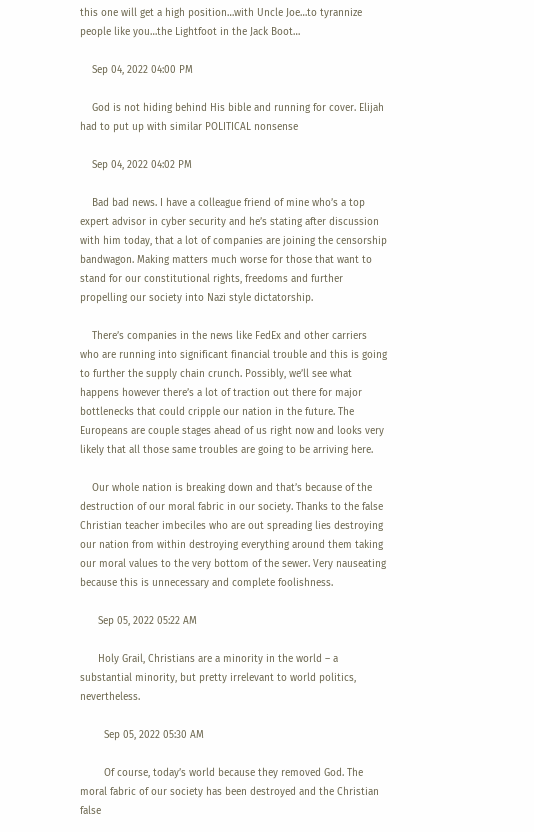this one will get a high position…with Uncle Joe…to tyrannize people like you…the Lightfoot in the Jack Boot…

    Sep 04, 2022 04:00 PM

    God is not hiding behind His bible and running for cover. Elijah had to put up with similar POLITICAL nonsense

    Sep 04, 2022 04:02 PM

    Bad bad news. I have a colleague friend of mine who’s a top expert advisor in cyber security and he’s stating after discussion with him today, that a lot of companies are joining the censorship bandwagon. Making matters much worse for those that want to stand for our constitutional rights, freedoms and further propelling our society into Nazi style dictatorship.

    There’s companies in the news like FedEx and other carriers who are running into significant financial trouble and this is going to further the supply chain crunch. Possibly, we’ll see what happens however there’s a lot of traction out there for major bottlenecks that could cripple our nation in the future. The Europeans are couple stages ahead of us right now and looks very likely that all those same troubles are going to be arriving here.

    Our whole nation is breaking down and that’s because of the destruction of our moral fabric in our society. Thanks to the false Christian teacher imbeciles who are out spreading lies destroying our nation from within destroying everything around them taking our moral values to the very bottom of the sewer. Very nauseating because this is unnecessary and complete foolishness.

      Sep 05, 2022 05:22 AM

      Holy Grail, Christians are a minority in the world – a substantial minority, but pretty irrelevant to world politics, nevertheless.

        Sep 05, 2022 05:30 AM

        Of course, today’s world because they removed God. The moral fabric of our society has been destroyed and the Christian false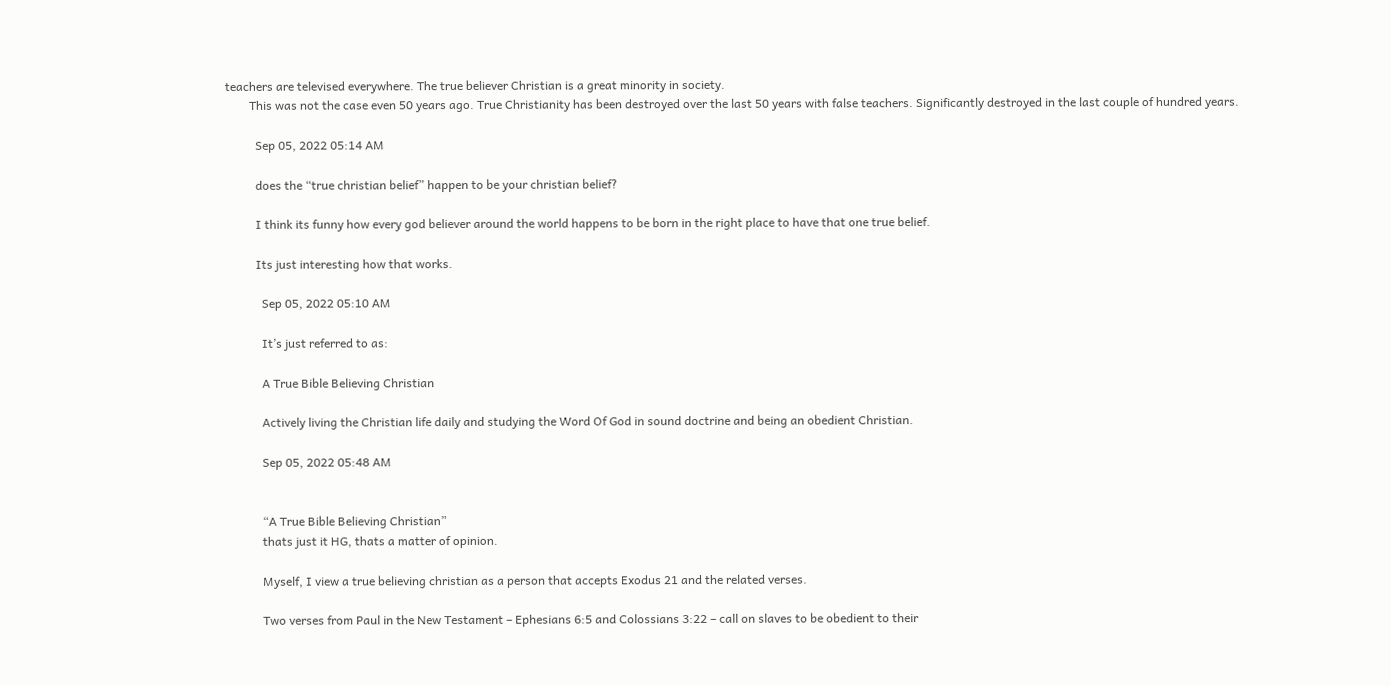teachers are televised everywhere. The true believer Christian is a great minority in society.
        This was not the case even 50 years ago. True Christianity has been destroyed over the last 50 years with false teachers. Significantly destroyed in the last couple of hundred years.

          Sep 05, 2022 05:14 AM

          does the “true christian belief” happen to be your christian belief?

          I think its funny how every god believer around the world happens to be born in the right place to have that one true belief.

          Its just interesting how that works.

            Sep 05, 2022 05:10 AM

            It’s just referred to as:

            A True Bible Believing Christian

            Actively living the Christian life daily and studying the Word Of God in sound doctrine and being an obedient Christian.

            Sep 05, 2022 05:48 AM


            “A True Bible Believing Christian”
            thats just it HG, thats a matter of opinion.

            Myself, I view a true believing christian as a person that accepts Exodus 21 and the related verses.

            Two verses from Paul in the New Testament – Ephesians 6:5 and Colossians 3:22 – call on slaves to be obedient to their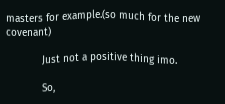masters for example.(so much for the new covenant)

            Just not a positive thing imo.

            So,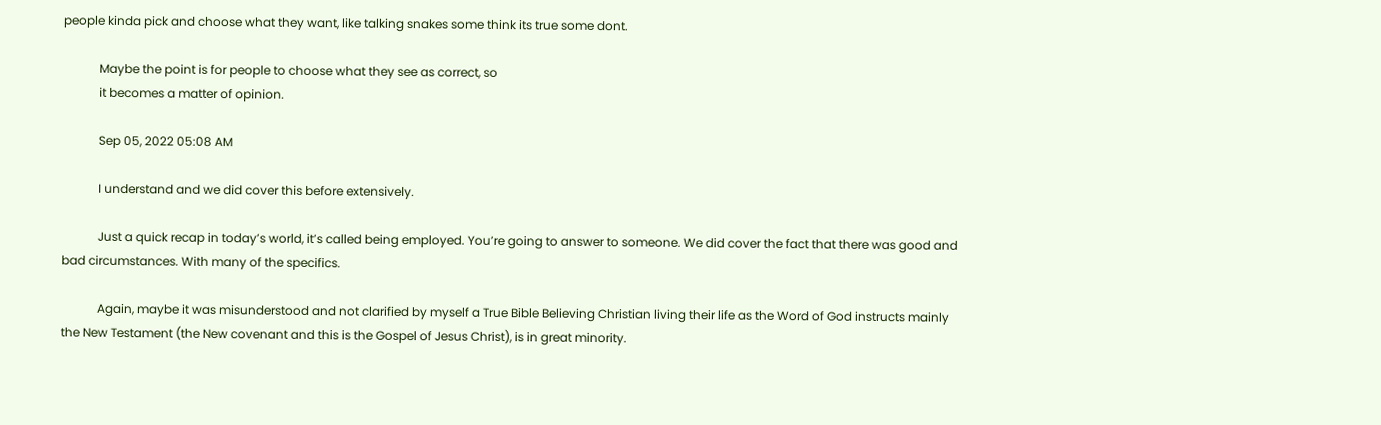people kinda pick and choose what they want, like talking snakes some think its true some dont.

            Maybe the point is for people to choose what they see as correct, so
            it becomes a matter of opinion.

            Sep 05, 2022 05:08 AM

            I understand and we did cover this before extensively.

            Just a quick recap in today’s world, it’s called being employed. You’re going to answer to someone. We did cover the fact that there was good and bad circumstances. With many of the specifics.

            Again, maybe it was misunderstood and not clarified by myself a True Bible Believing Christian living their life as the Word of God instructs mainly the New Testament (the New covenant and this is the Gospel of Jesus Christ), is in great minority.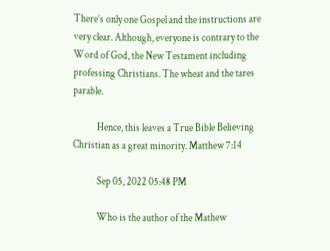There’s only one Gospel and the instructions are very clear. Although, everyone is contrary to the Word of God, the New Testament including professing Christians. The wheat and the tares parable.

            Hence, this leaves a True Bible Believing Christian as a great minority. Matthew 7:14

            Sep 05, 2022 05:48 PM

            Who is the author of the Mathew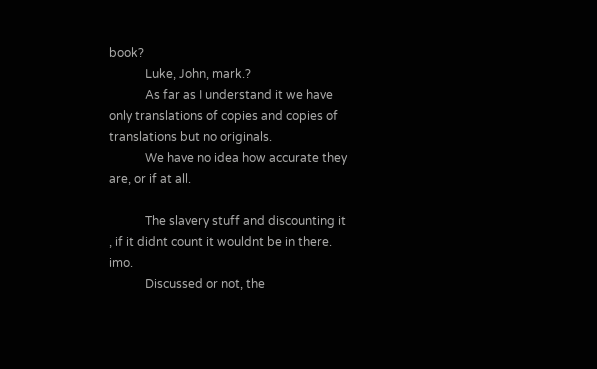book?
            Luke, John, mark.?
            As far as I understand it we have only translations of copies and copies of translations but no originals.
            We have no idea how accurate they are, or if at all.

            The slavery stuff and discounting it , if it didnt count it wouldnt be in there. imo.
            Discussed or not, the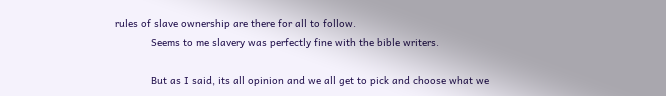rules of slave ownership are there for all to follow.
            Seems to me slavery was perfectly fine with the bible writers.

            But as I said, its all opinion and we all get to pick and choose what we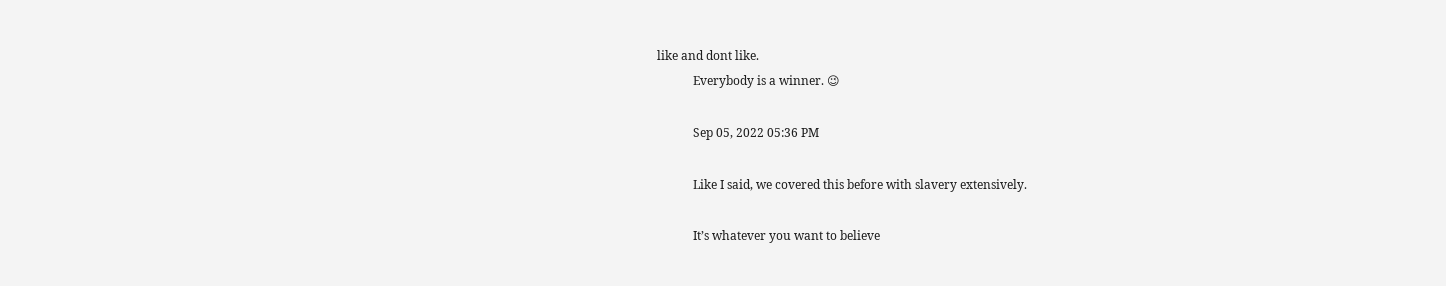like and dont like.
            Everybody is a winner. 😉

            Sep 05, 2022 05:36 PM

            Like I said, we covered this before with slavery extensively.

            It’s whatever you want to believe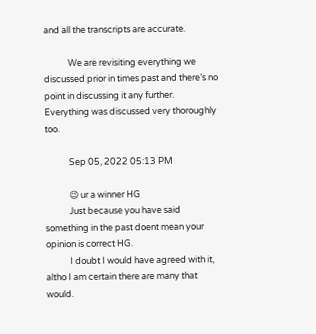and all the transcripts are accurate.

            We are revisiting everything we discussed prior in times past and there’s no point in discussing it any further. Everything was discussed very thoroughly too.

            Sep 05, 2022 05:13 PM

            😉 ur a winner HG
            Just because you have said something in the past doent mean your opinion is correct HG.
            I doubt I would have agreed with it, altho I am certain there are many that would.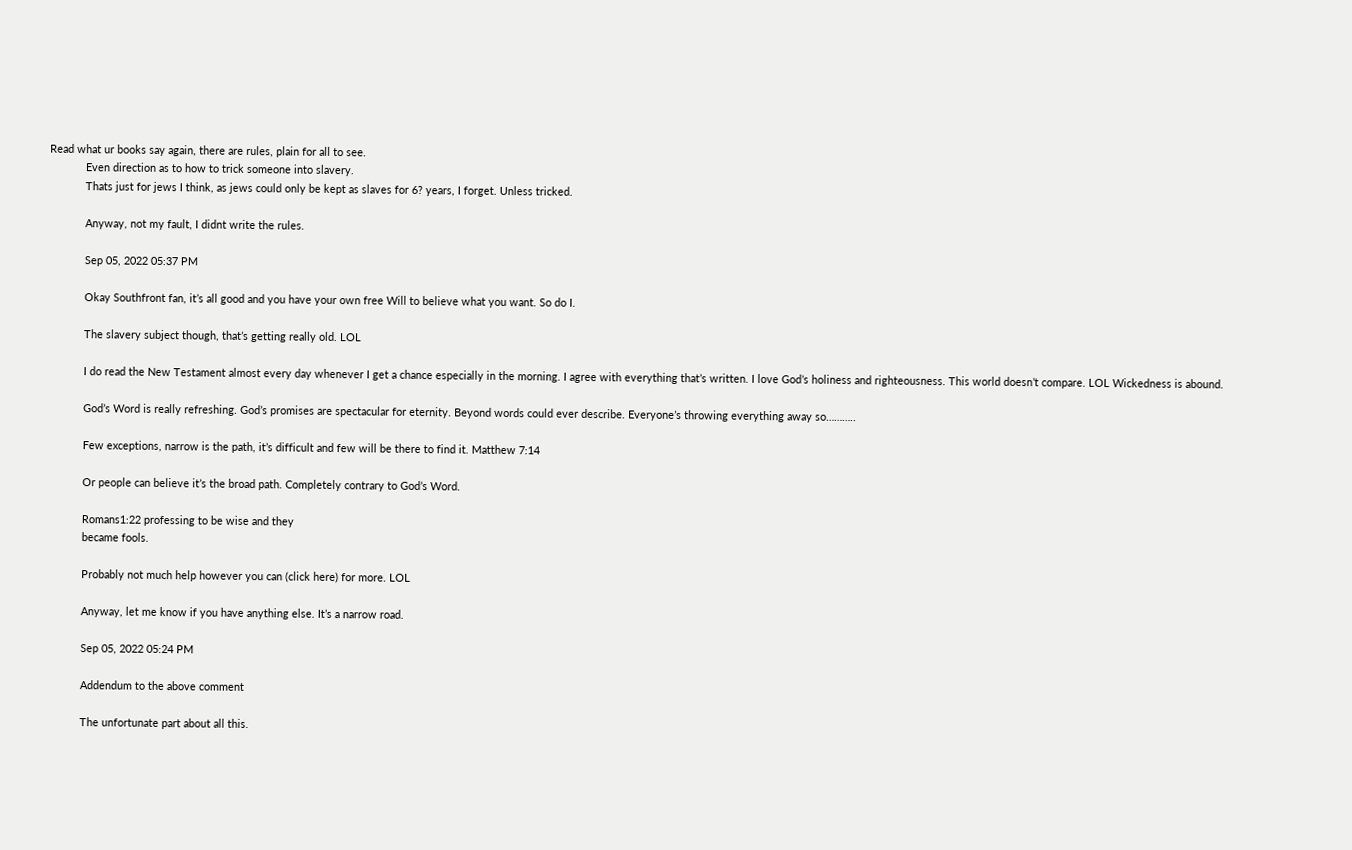Read what ur books say again, there are rules, plain for all to see.
            Even direction as to how to trick someone into slavery.
            Thats just for jews I think, as jews could only be kept as slaves for 6? years, I forget. Unless tricked.

            Anyway, not my fault, I didnt write the rules.

            Sep 05, 2022 05:37 PM

            Okay Southfront fan, it’s all good and you have your own free Will to believe what you want. So do I.

            The slavery subject though, that’s getting really old. LOL

            I do read the New Testament almost every day whenever I get a chance especially in the morning. I agree with everything that’s written. I love God’s holiness and righteousness. This world doesn’t compare. LOL Wickedness is abound.

            God’s Word is really refreshing. God’s promises are spectacular for eternity. Beyond words could ever describe. Everyone’s throwing everything away so………..

            Few exceptions, narrow is the path, it’s difficult and few will be there to find it. Matthew 7:14

            Or people can believe it’s the broad path. Completely contrary to God’s Word.

            Romans1:22 professing to be wise and they
            became fools.

            Probably not much help however you can (click here) for more. LOL

            Anyway, let me know if you have anything else. It’s a narrow road.

            Sep 05, 2022 05:24 PM

            Addendum to the above comment

            The unfortunate part about all this.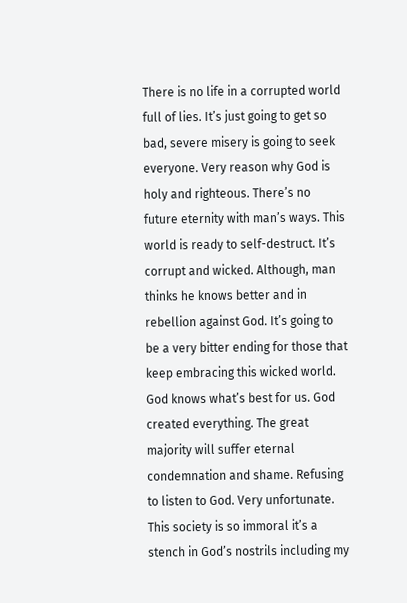There is no life in a corrupted world full of lies. It’s just going to get so bad, severe misery is going to seek everyone. Very reason why God is holy and righteous. There’s no future eternity with man’s ways. This world is ready to self-destruct. It’s corrupt and wicked. Although, man thinks he knows better and in rebellion against God. It’s going to be a very bitter ending for those that keep embracing this wicked world. God knows what’s best for us. God created everything. The great majority will suffer eternal condemnation and shame. Refusing to listen to God. Very unfortunate. This society is so immoral it’s a stench in God’s nostrils including my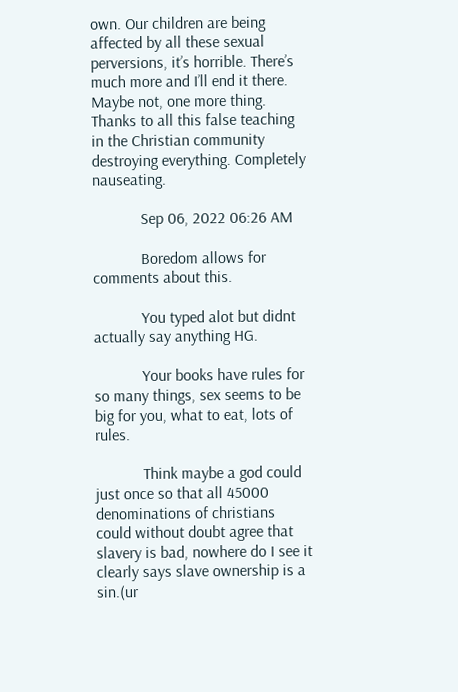own. Our children are being affected by all these sexual perversions, it’s horrible. There’s much more and I’ll end it there. Maybe not, one more thing. Thanks to all this false teaching in the Christian community destroying everything. Completely nauseating.

            Sep 06, 2022 06:26 AM

            Boredom allows for comments about this.

            You typed alot but didnt actually say anything HG.

            Your books have rules for so many things, sex seems to be big for you, what to eat, lots of rules.

            Think maybe a god could just once so that all 45000 denominations of christians could without doubt agree that slavery is bad, nowhere do I see it clearly says slave ownership is a sin.(ur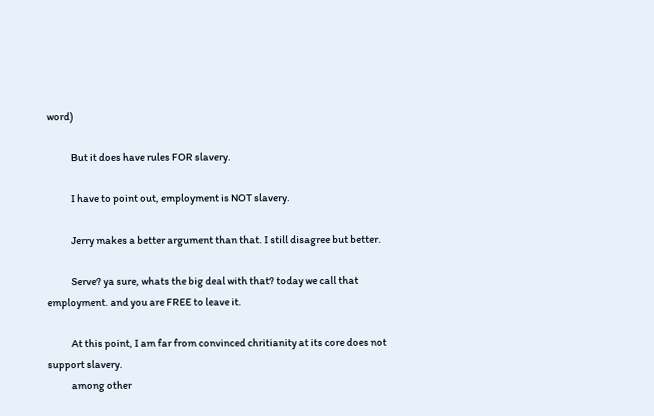word)

            But it does have rules FOR slavery.

            I have to point out, employment is NOT slavery.

            Jerry makes a better argument than that. I still disagree but better.

            Serve? ya sure, whats the big deal with that? today we call that employment. and you are FREE to leave it.

            At this point, I am far from convinced chritianity at its core does not support slavery.
            among other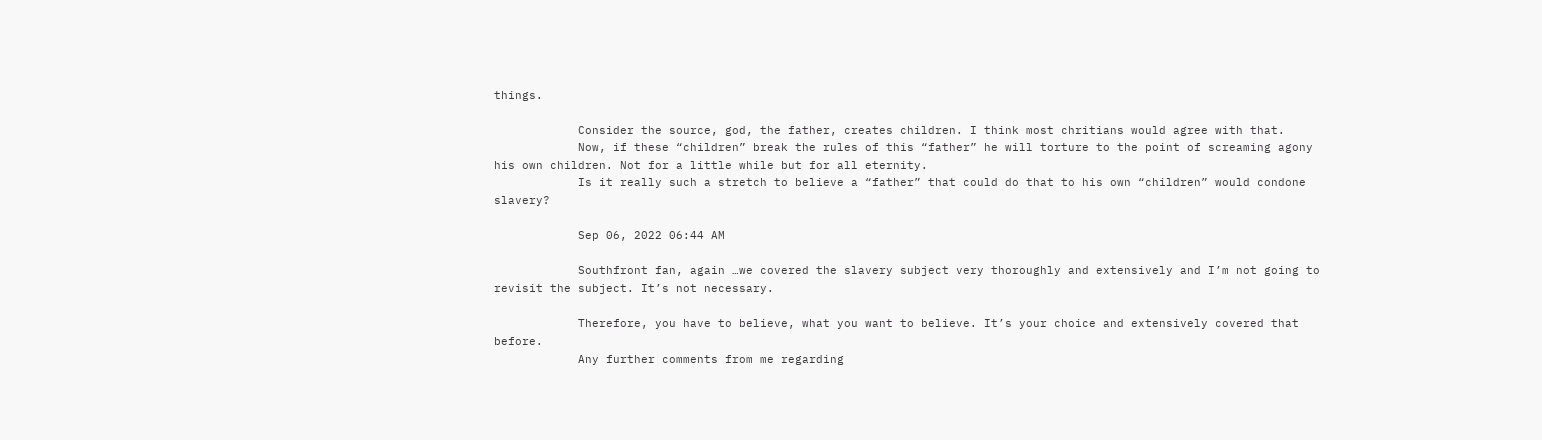things.

            Consider the source, god, the father, creates children. I think most chritians would agree with that.
            Now, if these “children” break the rules of this “father” he will torture to the point of screaming agony his own children. Not for a little while but for all eternity.
            Is it really such a stretch to believe a “father” that could do that to his own “children” would condone slavery?

            Sep 06, 2022 06:44 AM

            Southfront fan, again …we covered the slavery subject very thoroughly and extensively and I’m not going to revisit the subject. It’s not necessary.

            Therefore, you have to believe, what you want to believe. It’s your choice and extensively covered that before.
            Any further comments from me regarding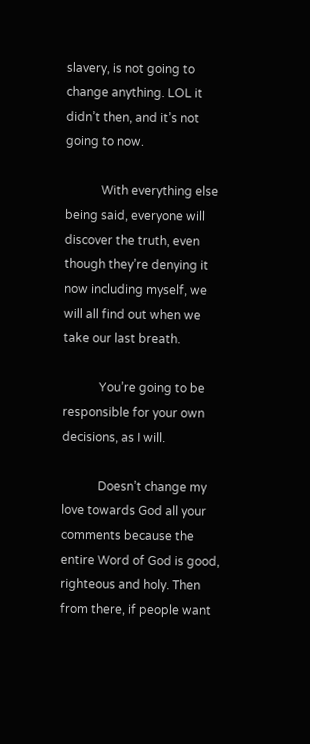slavery, is not going to change anything. LOL it didn’t then, and it’s not going to now.

            With everything else being said, everyone will discover the truth, even though they’re denying it now including myself, we will all find out when we take our last breath.

            You’re going to be responsible for your own decisions, as I will.

            Doesn’t change my love towards God all your comments because the entire Word of God is good, righteous and holy. Then from there, if people want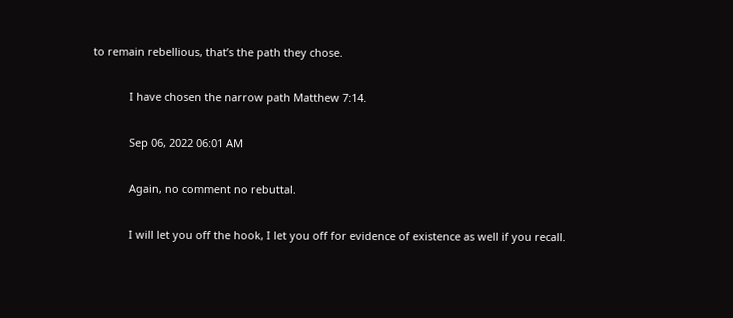to remain rebellious, that’s the path they chose.

            I have chosen the narrow path Matthew 7:14.

            Sep 06, 2022 06:01 AM

            Again, no comment no rebuttal.

            I will let you off the hook, I let you off for evidence of existence as well if you recall.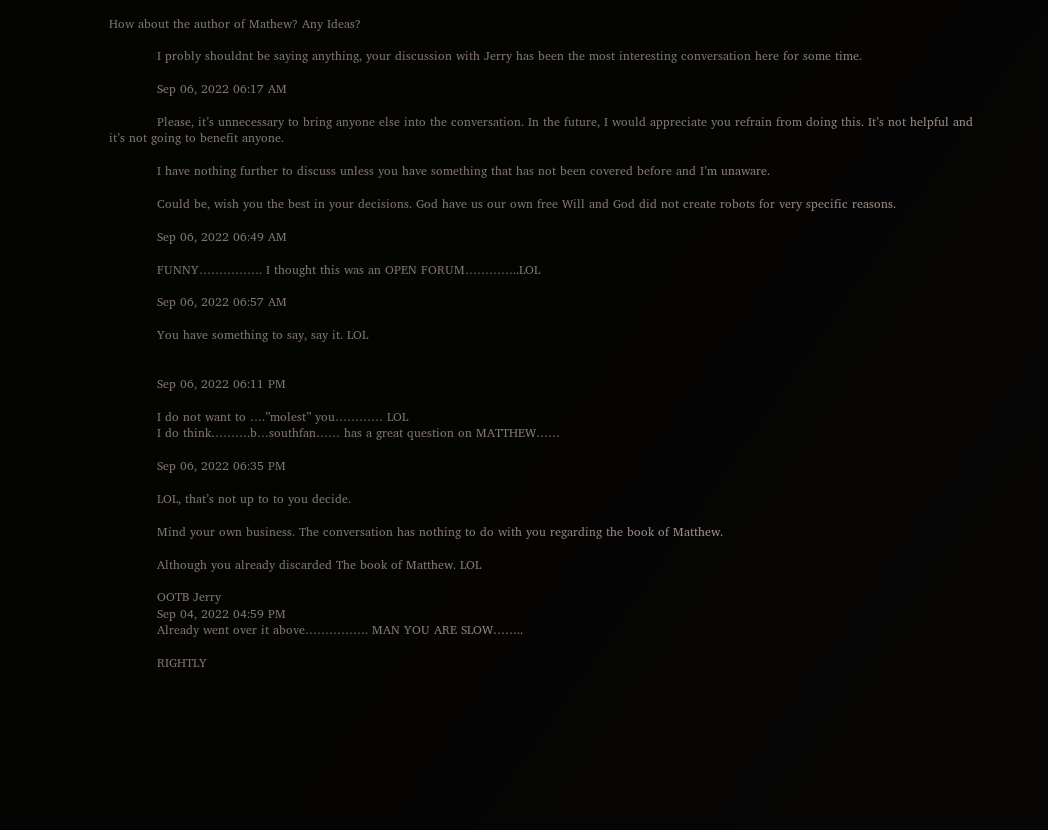How about the author of Mathew? Any Ideas?

            I probly shouldnt be saying anything, your discussion with Jerry has been the most interesting conversation here for some time.

            Sep 06, 2022 06:17 AM

            Please, it’s unnecessary to bring anyone else into the conversation. In the future, I would appreciate you refrain from doing this. It’s not helpful and it’s not going to benefit anyone.

            I have nothing further to discuss unless you have something that has not been covered before and I’m unaware.

            Could be, wish you the best in your decisions. God have us our own free Will and God did not create robots for very specific reasons.

            Sep 06, 2022 06:49 AM

            FUNNY……………. I thought this was an OPEN FORUM…………..LOL

            Sep 06, 2022 06:57 AM

            You have something to say, say it. LOL


            Sep 06, 2022 06:11 PM

            I do not want to ….”molest” you………… LOL
            I do think……….b…southfan…… has a great question on MATTHEW……

            Sep 06, 2022 06:35 PM

            LOL, that’s not up to to you decide.

            Mind your own business. The conversation has nothing to do with you regarding the book of Matthew.

            Although you already discarded The book of Matthew. LOL

            OOTB Jerry
            Sep 04, 2022 04:59 PM
            Already went over it above……………. MAN YOU ARE SLOW……..

            RIGHTLY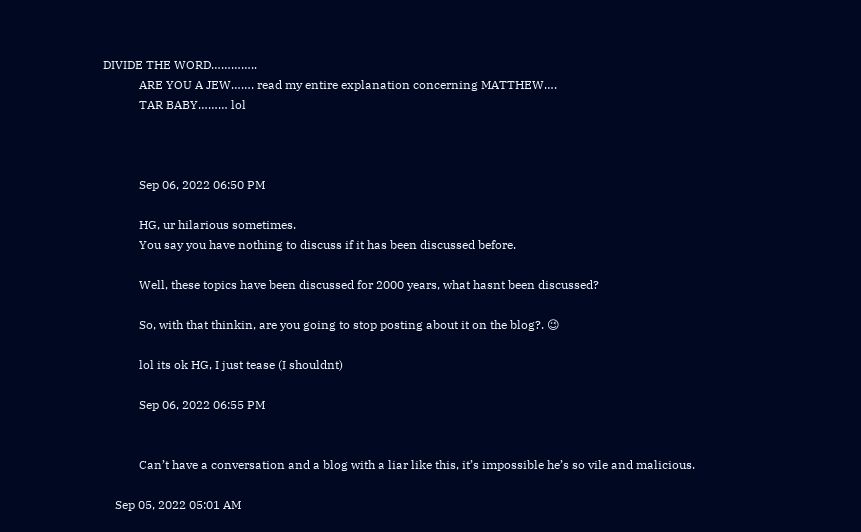DIVIDE THE WORD…………..
            ARE YOU A JEW……. read my entire explanation concerning MATTHEW….
            TAR BABY……… lol



            Sep 06, 2022 06:50 PM

            HG, ur hilarious sometimes.
            You say you have nothing to discuss if it has been discussed before.

            Well, these topics have been discussed for 2000 years, what hasnt been discussed?

            So, with that thinkin, are you going to stop posting about it on the blog?. 😉

            lol its ok HG, I just tease (I shouldnt)

            Sep 06, 2022 06:55 PM


            Can’t have a conversation and a blog with a liar like this, it’s impossible he’s so vile and malicious.

    Sep 05, 2022 05:01 AM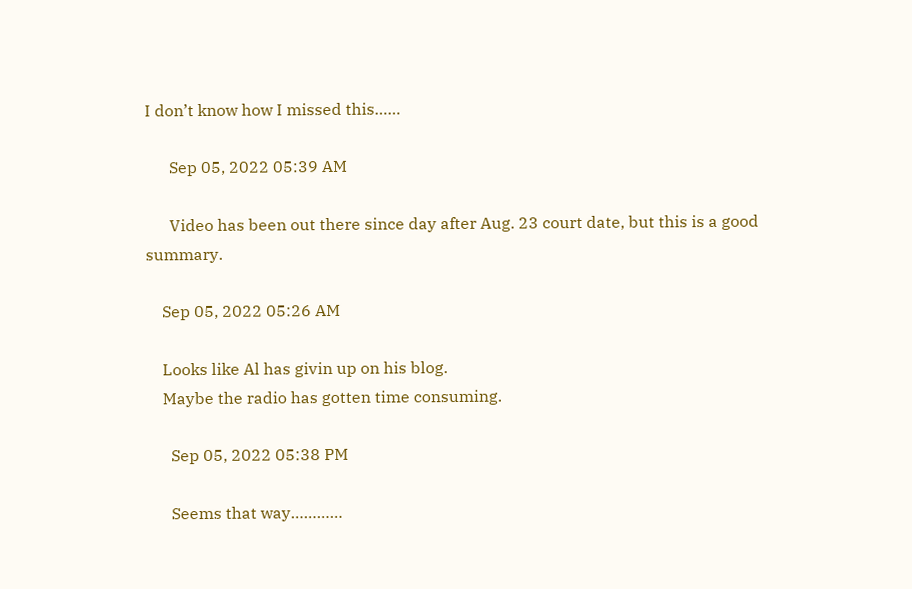I don’t know how I missed this……

      Sep 05, 2022 05:39 AM

      Video has been out there since day after Aug. 23 court date, but this is a good summary.

    Sep 05, 2022 05:26 AM

    Looks like Al has givin up on his blog.
    Maybe the radio has gotten time consuming.

      Sep 05, 2022 05:38 PM

      Seems that way…………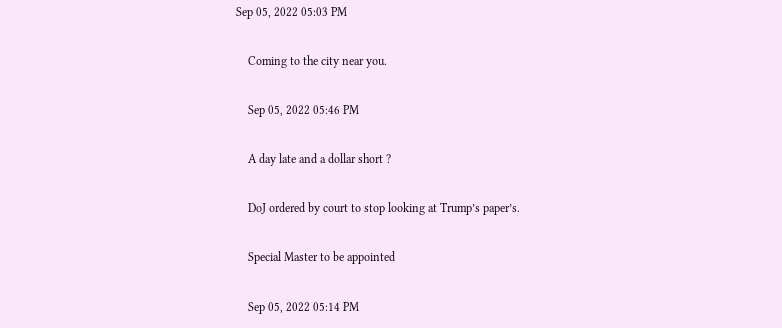Sep 05, 2022 05:03 PM

    Coming to the city near you.

    Sep 05, 2022 05:46 PM

    A day late and a dollar short ?

    DoJ ordered by court to stop looking at Trump’s paper’s.

    Special Master to be appointed

    Sep 05, 2022 05:14 PM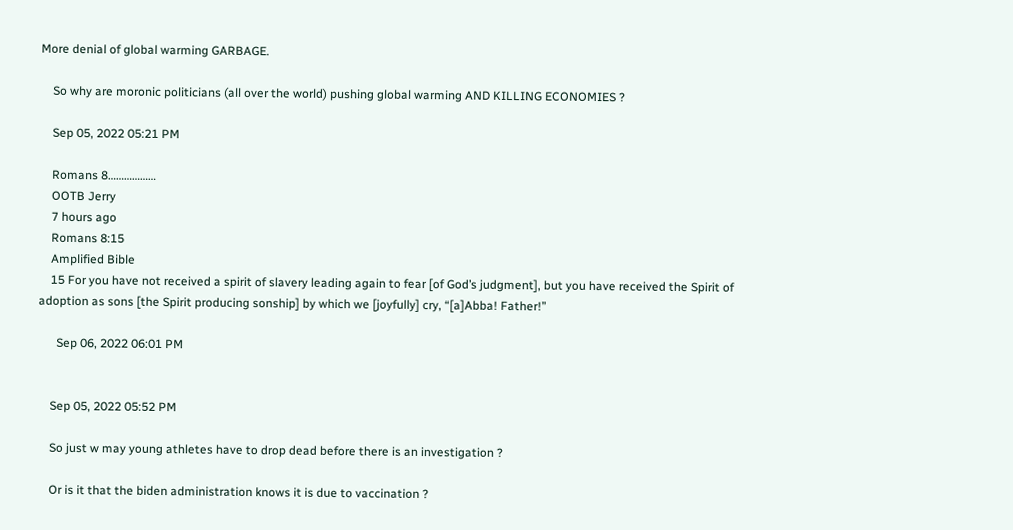More denial of global warming GARBAGE.

    So why are moronic politicians (all over the world) pushing global warming AND KILLING ECONOMIES ?

    Sep 05, 2022 05:21 PM

    Romans 8………………
    OOTB Jerry
    7 hours ago
    Romans 8:15
    Amplified Bible
    15 For you have not received a spirit of slavery leading again to fear [of God’s judgment], but you have received the Spirit of adoption as sons [the Spirit producing sonship] by which we [joyfully] cry, “[a]Abba! Father!”

      Sep 06, 2022 06:01 PM


    Sep 05, 2022 05:52 PM

    So just w may young athletes have to drop dead before there is an investigation ?

    Or is it that the biden administration knows it is due to vaccination ?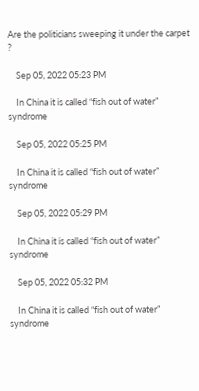Are the politicians sweeping it under the carpet ?

    Sep 05, 2022 05:23 PM

    In China it is called “fish out of water” syndrome

    Sep 05, 2022 05:25 PM

    In China it is called “fish out of water” syndrome

    Sep 05, 2022 05:29 PM

    In China it is called “fish out of water” syndrome

    Sep 05, 2022 05:32 PM

    In China it is called “fish out of water” syndrome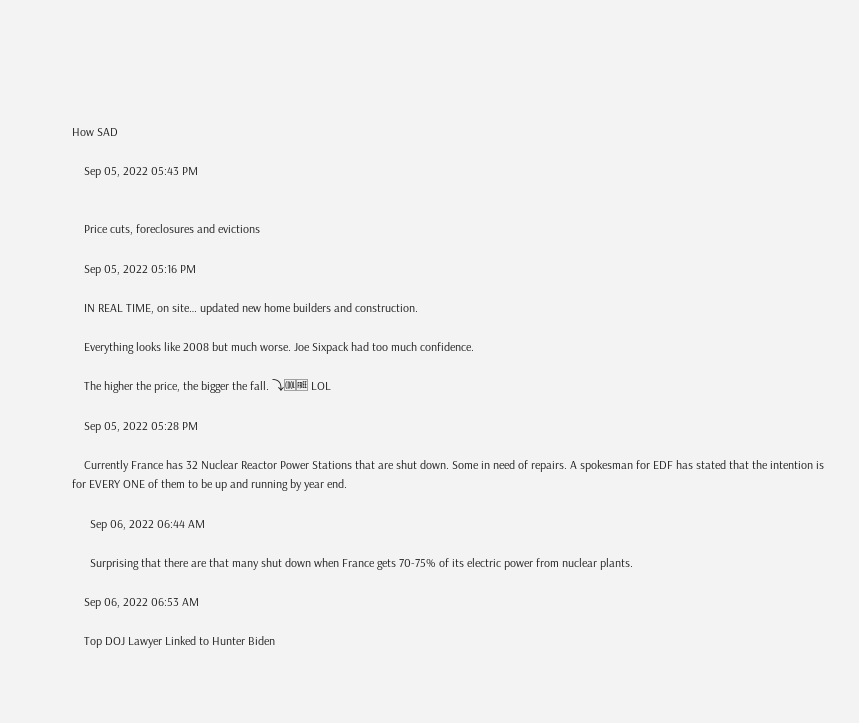How SAD

    Sep 05, 2022 05:43 PM


    Price cuts, foreclosures and evictions

    Sep 05, 2022 05:16 PM

    IN REAL TIME, on site… updated new home builders and construction.

    Everything looks like 2008 but much worse. Joe Sixpack had too much confidence.

    The higher the price, the bigger the fall. ⤵🆒🆓 LOL

    Sep 05, 2022 05:28 PM

    Currently France has 32 Nuclear Reactor Power Stations that are shut down. Some in need of repairs. A spokesman for EDF has stated that the intention is for EVERY ONE of them to be up and running by year end.

      Sep 06, 2022 06:44 AM

      Surprising that there are that many shut down when France gets 70-75% of its electric power from nuclear plants.

    Sep 06, 2022 06:53 AM

    Top DOJ Lawyer Linked to Hunter Biden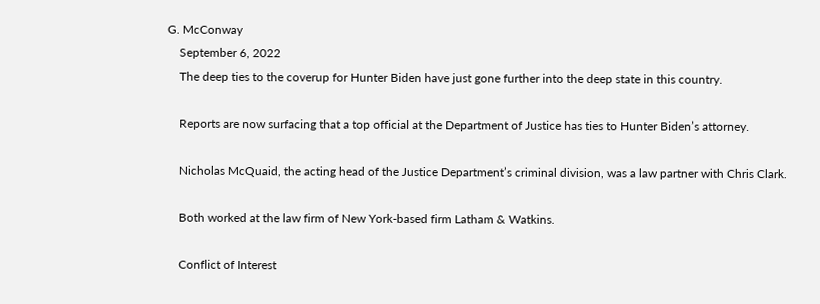G. McConway
    September 6, 2022
    The deep ties to the coverup for Hunter Biden have just gone further into the deep state in this country.

    Reports are now surfacing that a top official at the Department of Justice has ties to Hunter Biden’s attorney.

    Nicholas McQuaid, the acting head of the Justice Department’s criminal division, was a law partner with Chris Clark.

    Both worked at the law firm of New York-based firm Latham & Watkins.

    Conflict of Interest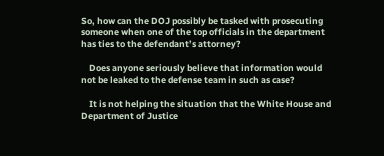So, how can the DOJ possibly be tasked with prosecuting someone when one of the top officials in the department has ties to the defendant’s attorney?

    Does anyone seriously believe that information would not be leaked to the defense team in such as case?

    It is not helping the situation that the White House and Department of Justice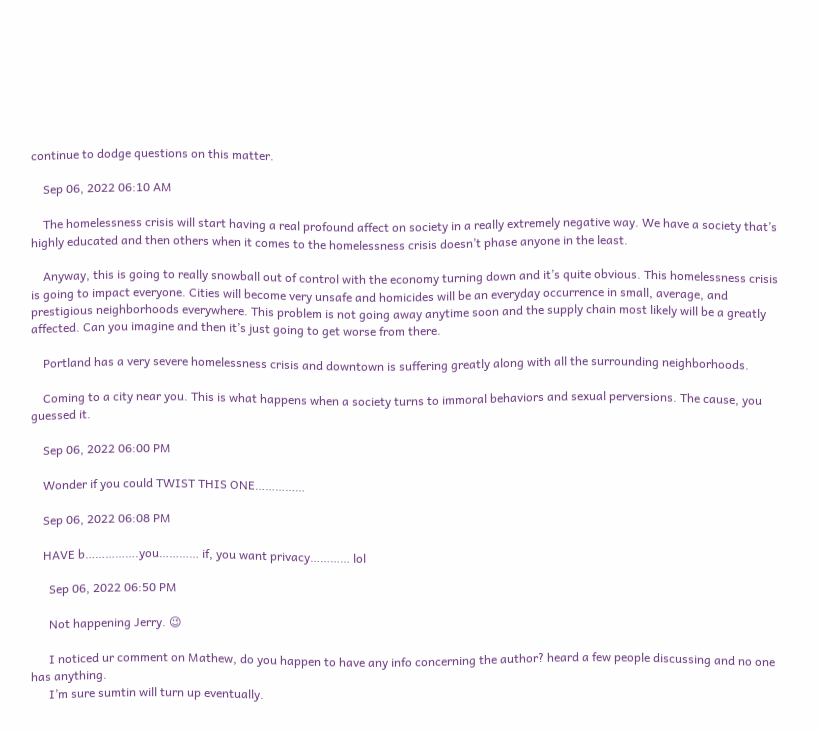continue to dodge questions on this matter.

    Sep 06, 2022 06:10 AM

    The homelessness crisis will start having a real profound affect on society in a really extremely negative way. We have a society that’s highly educated and then others when it comes to the homelessness crisis doesn’t phase anyone in the least.

    Anyway, this is going to really snowball out of control with the economy turning down and it’s quite obvious. This homelessness crisis is going to impact everyone. Cities will become very unsafe and homicides will be an everyday occurrence in small, average, and prestigious neighborhoods everywhere. This problem is not going away anytime soon and the supply chain most likely will be a greatly affected. Can you imagine and then it’s just going to get worse from there.

    Portland has a very severe homelessness crisis and downtown is suffering greatly along with all the surrounding neighborhoods.

    Coming to a city near you. This is what happens when a society turns to immoral behaviors and sexual perversions. The cause, you guessed it.

    Sep 06, 2022 06:00 PM

    Wonder if you could TWIST THIS ONE……………

    Sep 06, 2022 06:08 PM

    HAVE b…………….you………… if, you want privacy………… lol

      Sep 06, 2022 06:50 PM

      Not happening Jerry. 😉

      I noticed ur comment on Mathew, do you happen to have any info concerning the author? heard a few people discussing and no one has anything.
      I’m sure sumtin will turn up eventually.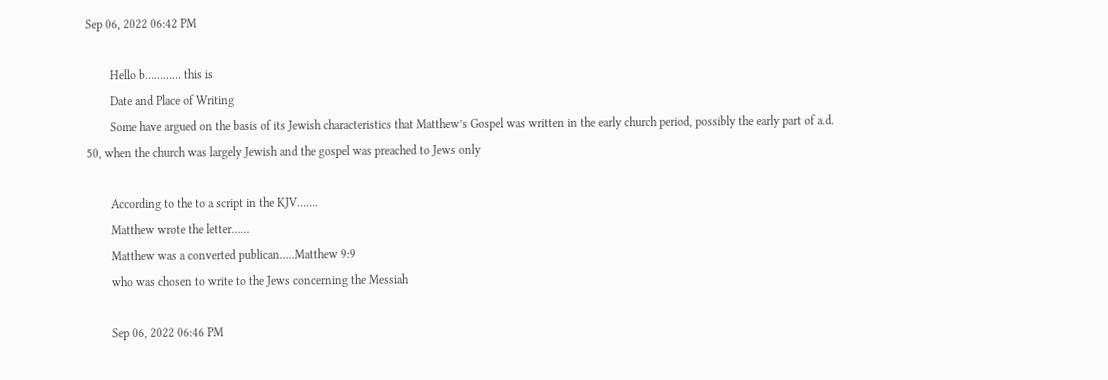Sep 06, 2022 06:42 PM

        Hello b………… this is
        Date and Place of Writing
        Some have argued on the basis of its Jewish characteristics that Matthew’s Gospel was written in the early church period, possibly the early part of a.d. 50, when the church was largely Jewish and the gospel was preached to Jews only

        According to the to a script in the KJV…….
        Matthew wrote the letter……
        Matthew was a converted publican…..Matthew 9:9
        who was chosen to write to the Jews concerning the Messiah

        Sep 06, 2022 06:46 PM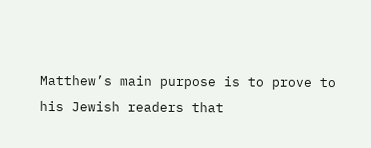Matthew’s main purpose is to prove to his Jewish readers that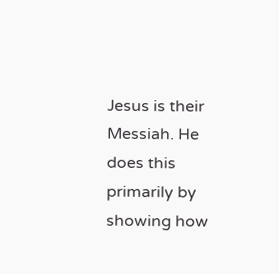Jesus is their Messiah. He does this primarily by showing how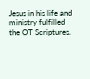Jesus in his life and ministry fulfilled the OT Scriptures.